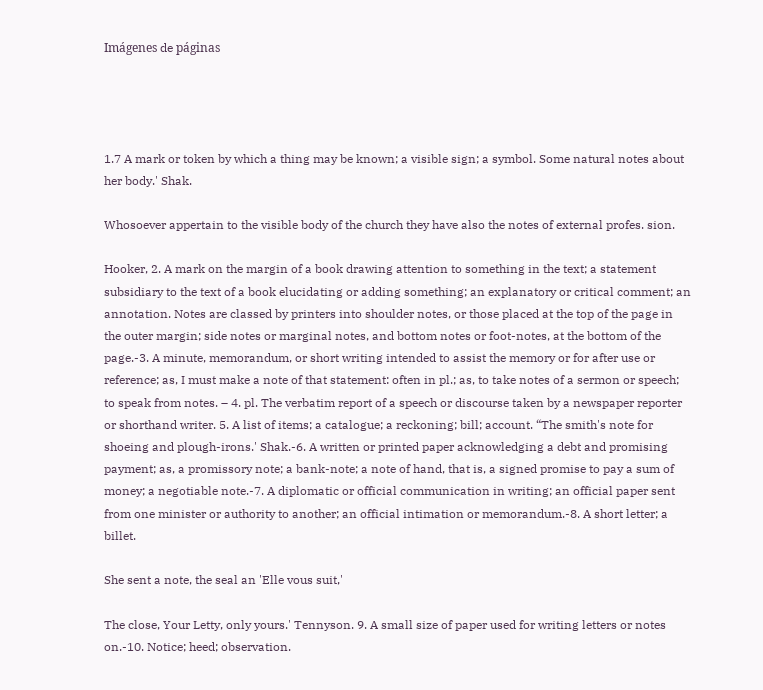Imágenes de páginas




1.7 A mark or token by which a thing may be known; a visible sign; a symbol. Some natural notes about her body.' Shak.

Whosoever appertain to the visible body of the church they have also the notes of external profes. sion.

Hooker, 2. A mark on the margin of a book drawing attention to something in the text; a statement subsidiary to the text of a book elucidating or adding something; an explanatory or critical comment; an annotation. Notes are classed by printers into shoulder notes, or those placed at the top of the page in the outer margin; side notes or marginal notes, and bottom notes or foot-notes, at the bottom of the page.-3. A minute, memorandum, or short writing intended to assist the memory or for after use or reference; as, I must make a note of that statement: often in pl.; as, to take notes of a sermon or speech; to speak from notes. – 4. pl. The verbatim report of a speech or discourse taken by a newspaper reporter or shorthand writer. 5. A list of items; a catalogue; a reckoning; bill; account. “The smith's note for shoeing and plough-irons.' Shak.-6. A written or printed paper acknowledging a debt and promising payment; as, a promissory note; a bank-note; a note of hand, that is, a signed promise to pay a sum of money; a negotiable note.-7. A diplomatic or official communication in writing; an official paper sent from one minister or authority to another; an official intimation or memorandum.-8. A short letter; a billet.

She sent a note, the seal an 'Elle vous suit,'

The close, Your Letty, only yours.' Tennyson. 9. A small size of paper used for writing letters or notes on.-10. Notice; heed; observation.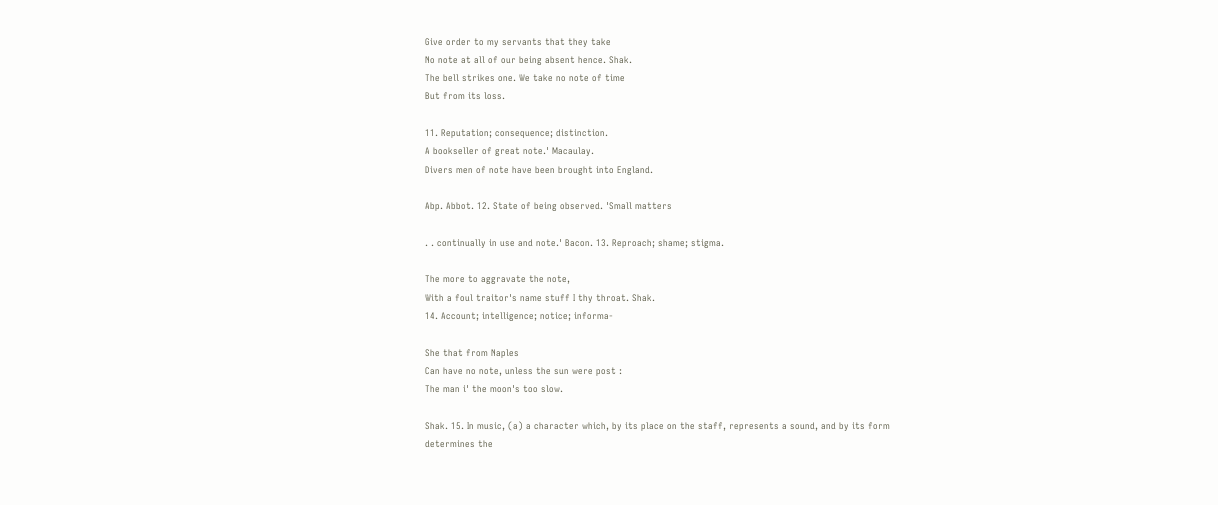Give order to my servants that they take
No note at all of our being absent hence. Shak.
The bell strikes one. We take no note of time
But from its loss.

11. Reputation; consequence; distinction.
A bookseller of great note.' Macaulay.
Divers men of note have been brought into England.

Abp. Abbot. 12. State of being observed. 'Small matters

. . continually in use and note.' Bacon. 13. Reproach; shame; stigma.

The more to aggravate the note,
With a foul traitor's name stuff I thy throat. Shak.
14. Account; intelligence; notice; informa-

She that from Naples
Can have no note, unless the sun were post :
The man i' the moon's too slow.

Shak. 15. In music, (a) a character which, by its place on the staff, represents a sound, and by its form determines the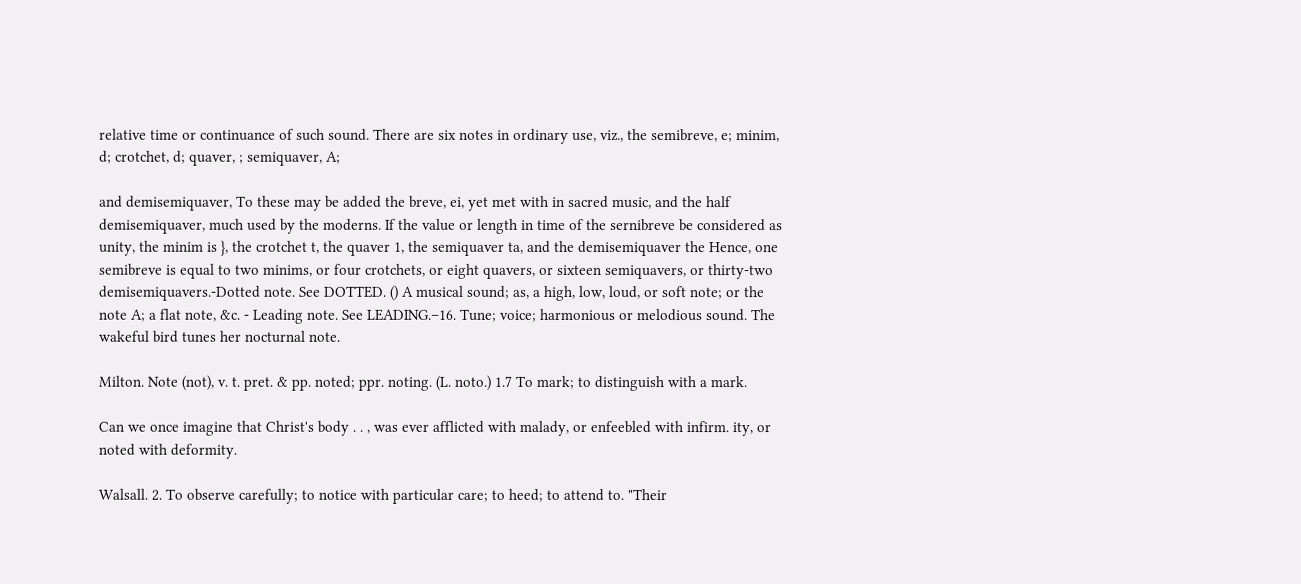relative time or continuance of such sound. There are six notes in ordinary use, viz., the semibreve, e; minim, d; crotchet, d; quaver, ; semiquaver, A;

and demisemiquaver, To these may be added the breve, ei, yet met with in sacred music, and the half demisemiquaver, much used by the moderns. If the value or length in time of the sernibreve be considered as unity, the minim is }, the crotchet t, the quaver 1, the semiquaver ta, and the demisemiquaver the Hence, one semibreve is equal to two minims, or four crotchets, or eight quavers, or sixteen semiquavers, or thirty-two demisemiquavers.-Dotted note. See DOTTED. () A musical sound; as, a high, low, loud, or soft note; or the note A; a flat note, &c. - Leading note. See LEADING.–16. Tune; voice; harmonious or melodious sound. The wakeful bird tunes her nocturnal note.

Milton. Note (not), v. t. pret. & pp. noted; ppr. noting. (L. noto.) 1.7 To mark; to distinguish with a mark.

Can we once imagine that Christ's body . . , was ever afflicted with malady, or enfeebled with infirm. ity, or noted with deformity.

Walsall. 2. To observe carefully; to notice with particular care; to heed; to attend to. "Their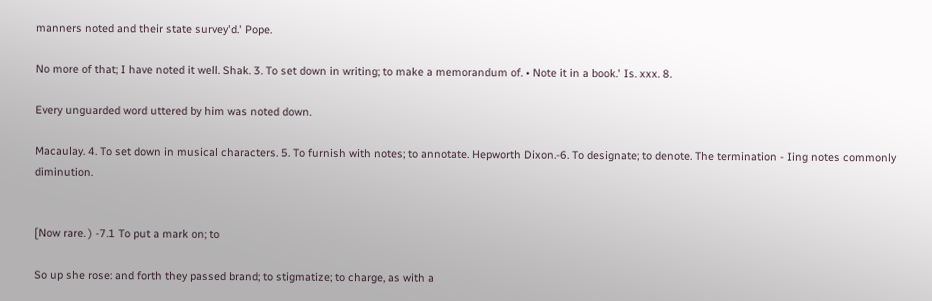manners noted and their state survey'd.' Pope.

No more of that; I have noted it well. Shak. 3. To set down in writing; to make a memorandum of. • Note it in a book.' Is. xxx. 8.

Every unguarded word uttered by him was noted down.

Macaulay. 4. To set down in musical characters. 5. To furnish with notes; to annotate. Hepworth Dixon.-6. To designate; to denote. The termination - Iing notes commonly diminution.


[Now rare. ) -7.1 To put a mark on; to

So up she rose: and forth they passed brand; to stigmatize; to charge, as with a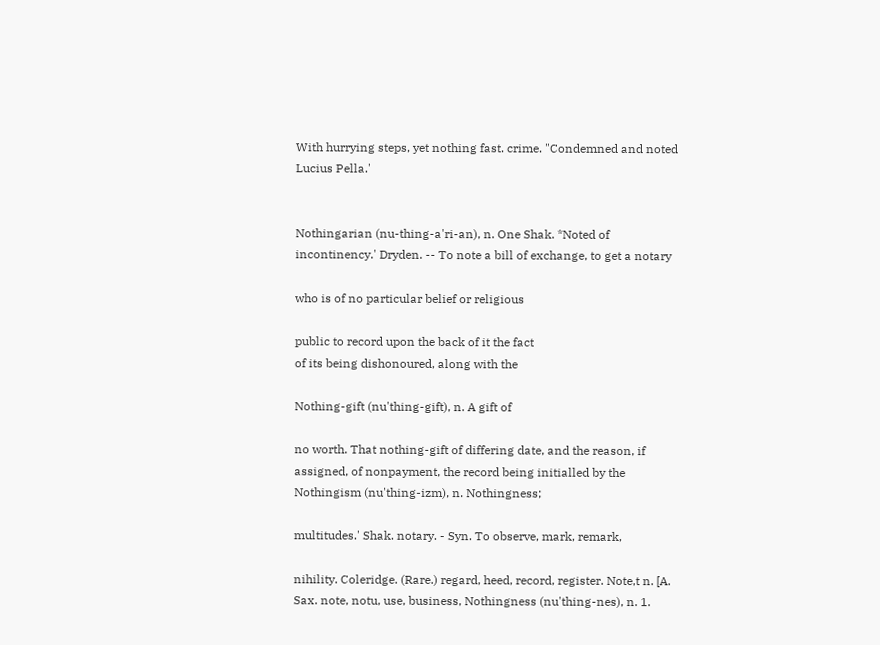With hurrying steps, yet nothing fast. crime. "Condemned and noted Lucius Pella.'


Nothingarian (nu-thing-a'ri-an), n. One Shak. *Noted of incontinency.' Dryden. -- To note a bill of exchange, to get a notary

who is of no particular belief or religious

public to record upon the back of it the fact
of its being dishonoured, along with the

Nothing-gift (nu'thing-gift), n. A gift of

no worth. That nothing-gift of differing date, and the reason, if assigned, of nonpayment, the record being initialled by the Nothingism (nu'thing-izm), n. Nothingness;

multitudes.' Shak. notary. - Syn. To observe, mark, remark,

nihility. Coleridge. (Rare.) regard, heed, record, register. Note,t n. [A. Sax. note, notu, use, business, Nothingness (nu'thing-nes), n. 1.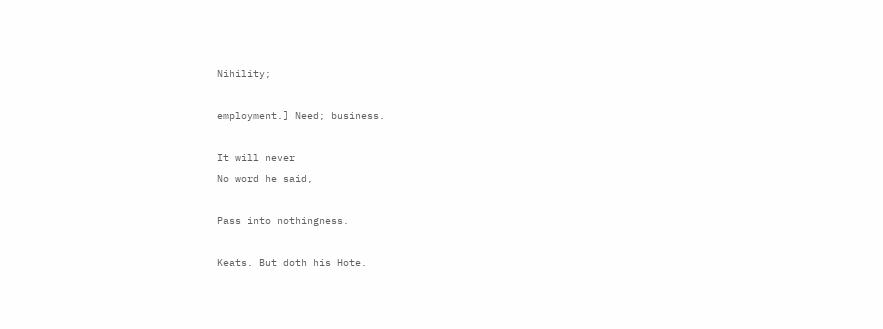Nihility;

employment.] Need; business.

It will never
No word he said,

Pass into nothingness.

Keats. But doth his Hote.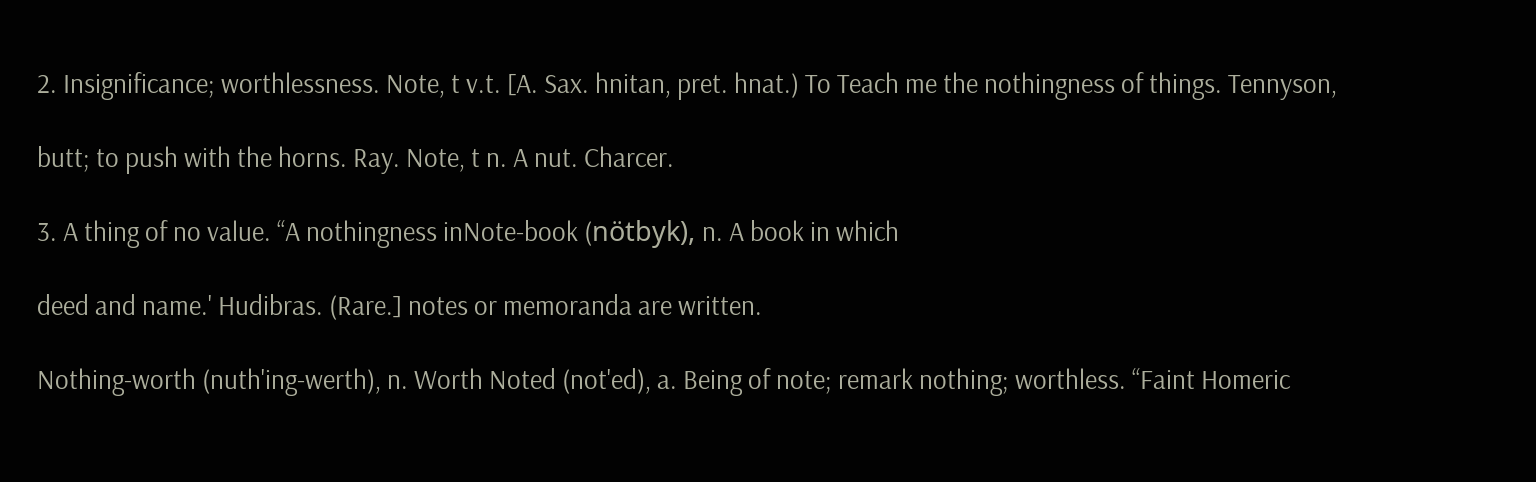2. Insignificance; worthlessness. Note, t v.t. [A. Sax. hnitan, pret. hnat.) To Teach me the nothingness of things. Tennyson,

butt; to push with the horns. Ray. Note, t n. A nut. Charcer.

3. A thing of no value. “A nothingness inNote-book (nötbyk), n. A book in which

deed and name.' Hudibras. (Rare.] notes or memoranda are written.

Nothing-worth (nuth'ing-werth), n. Worth Noted (not'ed), a. Being of note; remark nothing; worthless. “Faint Homeric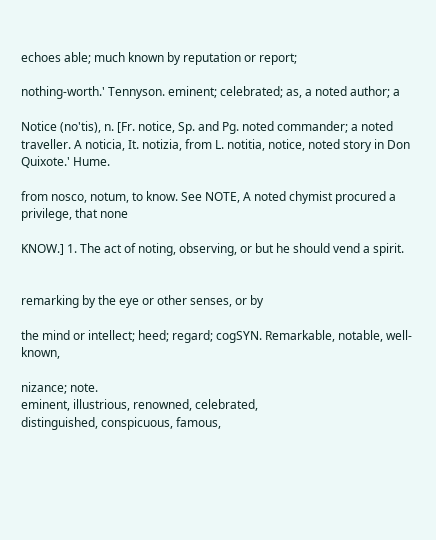echoes able; much known by reputation or report;

nothing-worth.' Tennyson. eminent; celebrated; as, a noted author; a

Notice (no'tis), n. [Fr. notice, Sp. and Pg. noted commander; a noted traveller. A noticia, It. notizia, from L. notitia, notice, noted story in Don Quixote.' Hume.

from nosco, notum, to know. See NOTE, A noted chymist procured a privilege, that none

KNOW.] 1. The act of noting, observing, or but he should vend a spirit.


remarking by the eye or other senses, or by

the mind or intellect; heed; regard; cogSYN. Remarkable, notable, well-known,

nizance; note.
eminent, illustrious, renowned, celebrated,
distinguished, conspicuous, famous,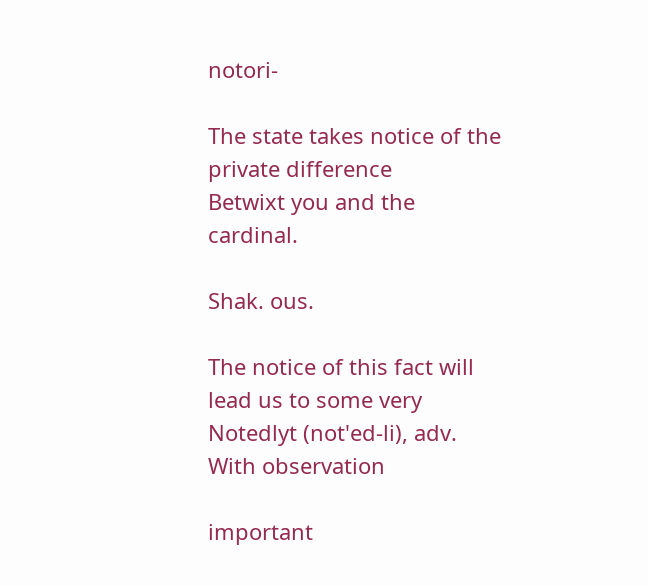notori-

The state takes notice of the private difference
Betwixt you and the cardinal.

Shak. ous.

The notice of this fact will lead us to some very Notedlyt (not'ed-li), adv. With observation

important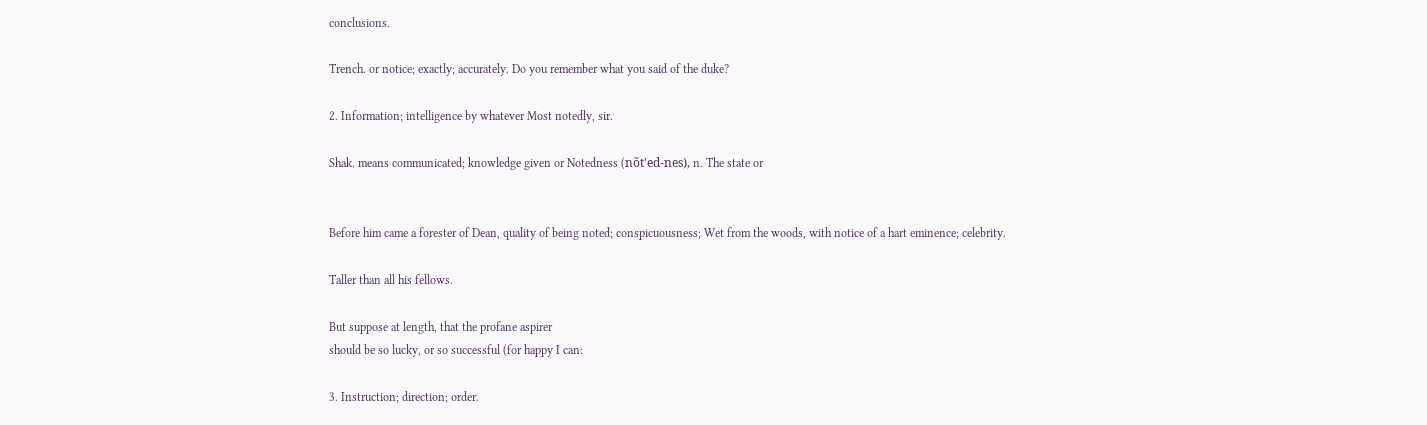conclusions.

Trench. or notice; exactly; accurately. Do you remember what you said of the duke?

2. Information; intelligence by whatever Most notedly, sir.

Shak. means communicated; knowledge given or Notedness (nõt'ed-nes), n. The state or


Before him came a forester of Dean, quality of being noted; conspicuousness; Wet from the woods, with notice of a hart eminence; celebrity.

Taller than all his fellows.

But suppose at length, that the profane aspirer
should be so lucky, or so successful (for happy I can:

3. Instruction; direction; order.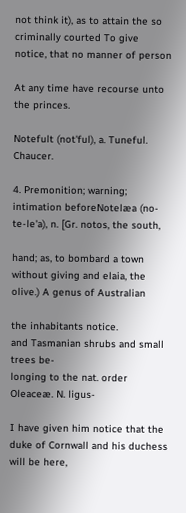not think it), as to attain the so criminally courted To give notice, that no manner of person

At any time have recourse unto the princes.

Notefult (not'ful), a. Tuneful. Chaucer.

4. Premonition; warning; intimation beforeNotelæa (no-te-le'a), n. [Gr. notos, the south,

hand; as, to bombard a town without giving and elaia, the olive.) A genus of Australian

the inhabitants notice.
and Tasmanian shrubs and small trees be-
longing to the nat. order Oleaceæ. N. ligus-

I have given him notice that the duke of Cornwall and his duchess will be here,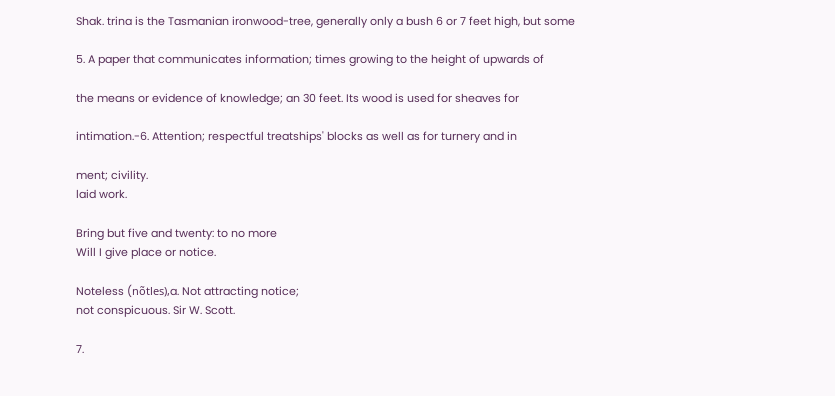Shak. trina is the Tasmanian ironwood-tree, generally only a bush 6 or 7 feet high, but some

5. A paper that communicates information; times growing to the height of upwards of

the means or evidence of knowledge; an 30 feet. Its wood is used for sheaves for

intimation.-6. Attention; respectful treatships' blocks as well as for turnery and in

ment; civility.
laid work.

Bring but five and twenty: to no more
Will I give place or notice.

Noteless (nõtles),a. Not attracting notice;
not conspicuous. Sir W. Scott.

7.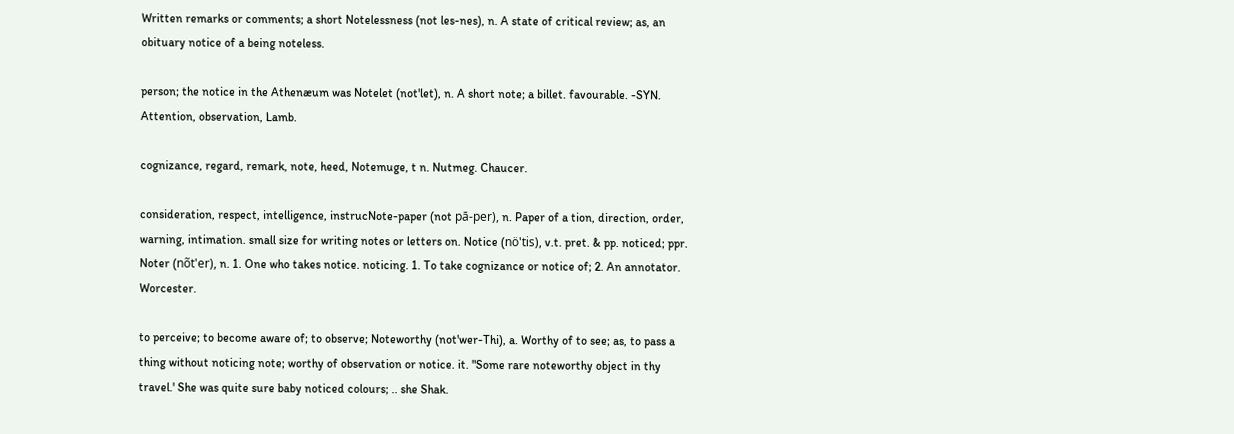Written remarks or comments; a short Notelessness (not les-nes), n. A state of critical review; as, an obituary notice of a being noteless.

person; the notice in the Athenæum was Notelet (not'let), n. A short note; a billet. favourable. -SYN. Attention, observation, Lamb.

cognizance, regard, remark, note, heed, Notemuge, t n. Nutmeg. Chaucer.

consideration, respect, intelligence, instrucNote-paper (not pā-per), n. Paper of a tion, direction, order, warning, intimation. small size for writing notes or letters on. Notice (nö'tis), v.t. pret. & pp. noticed; ppr. Noter (nõt'er), n. 1. One who takes notice. noticing. 1. To take cognizance or notice of; 2. An annotator. Worcester.

to perceive; to become aware of; to observe; Noteworthy (not'wer-Thi), a. Worthy of to see; as, to pass a thing without noticing note; worthy of observation or notice. it. "Some rare noteworthy object in thy travel.' She was quite sure baby noticed colours; .. she Shak.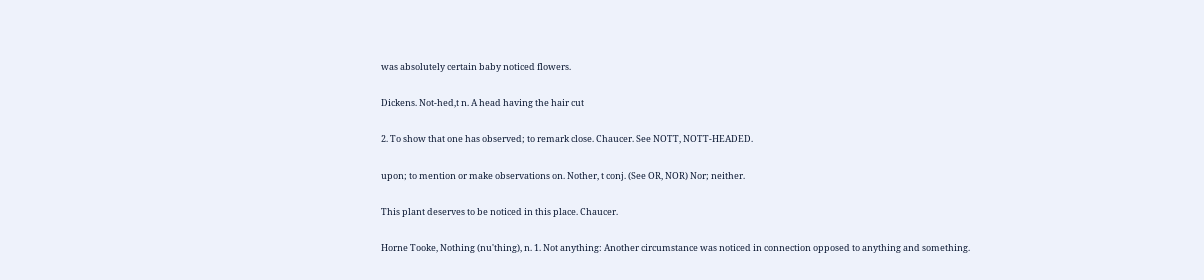was absolutely certain baby noticed flowers.

Dickens. Not-hed,t n. A head having the hair cut

2. To show that one has observed; to remark close. Chaucer. See NOTT, NOTT-HEADED.

upon; to mention or make observations on. Nother, t conj. (See OR, NOR) Nor; neither.

This plant deserves to be noticed in this place. Chaucer.

Horne Tooke, Nothing (nu'thing), n. 1. Not anything: Another circumstance was noticed in connection opposed to anything and something.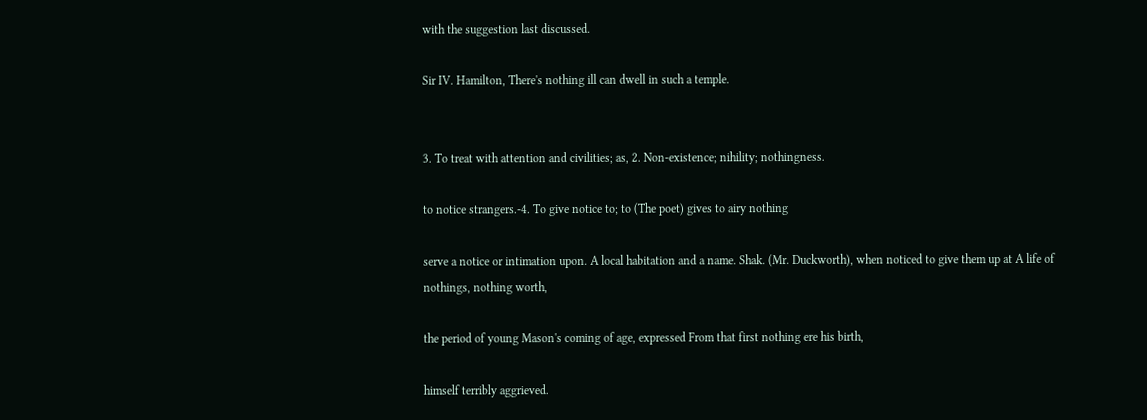with the suggestion last discussed.

Sir IV. Hamilton, There's nothing ill can dwell in such a temple.


3. To treat with attention and civilities; as, 2. Non-existence; nihility; nothingness.

to notice strangers.-4. To give notice to; to (The poet) gives to airy nothing

serve a notice or intimation upon. A local habitation and a name. Shak. (Mr. Duckworth), when noticed to give them up at A life of nothings, nothing worth,

the period of young Mason's coming of age, expressed From that first nothing ere his birth,

himself terribly aggrieved.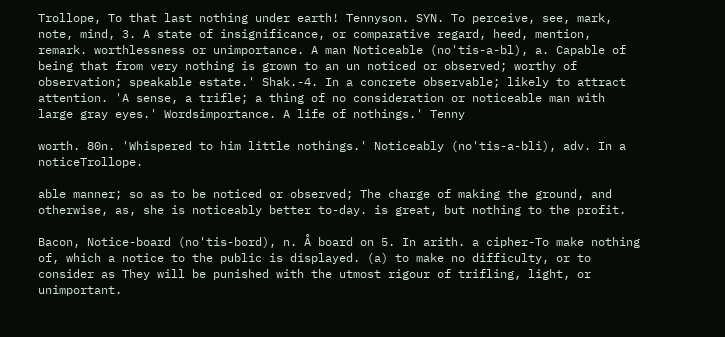Trollope, To that last nothing under earth! Tennyson. SYN. To perceive, see, mark, note, mind, 3. A state of insignificance, or comparative regard, heed, mention, remark. worthlessness or unimportance. A man Noticeable (no'tis-a-bl), a. Capable of being that from very nothing is grown to an un noticed or observed; worthy of observation; speakable estate.' Shak.-4. In a concrete observable; likely to attract attention. 'A sense, a trifle; a thing of no consideration or noticeable man with large gray eyes.' Wordsimportance. A life of nothings.' Tenny

worth. 80n. 'Whispered to him little nothings.' Noticeably (no'tis-a-bli), adv. In a noticeTrollope.

able manner; so as to be noticed or observed; The charge of making the ground, and otherwise, as, she is noticeably better to-day. is great, but nothing to the profit.

Bacon, Notice-board (no'tis-bord), n. Å board on 5. In arith. a cipher-To make nothing of, which a notice to the public is displayed. (a) to make no difficulty, or to consider as They will be punished with the utmost rigour of trifling, light, or unimportant.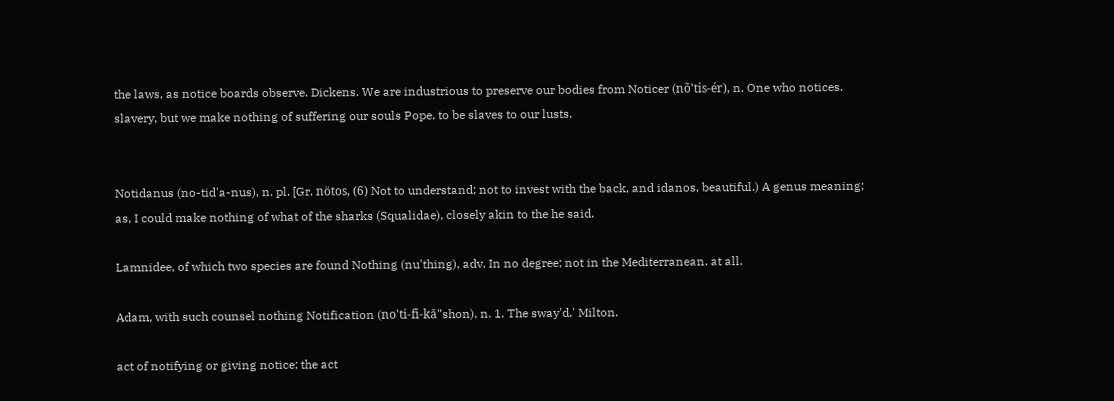the laws, as notice boards observe. Dickens. We are industrious to preserve our bodies from Noticer (nõ'tis-ér), n. One who notices. slavery, but we make nothing of suffering our souls Pope. to be slaves to our lusts.


Notidanus (no-tid'a-nus), n. pl. [Gr. nötos, (6) Not to understand; not to invest with the back, and idanos, beautiful.) A genus meaning; as, I could make nothing of what of the sharks (Squalidae), closely akin to the he said.

Lamnidee, of which two species are found Nothing (nu'thing), adv. In no degree; not in the Mediterranean. at all.

Adam, with such counsel nothing Notification (no'ti-fi-kā"shon), n. 1. The sway'd.' Milton.

act of notifying or giving notice; the act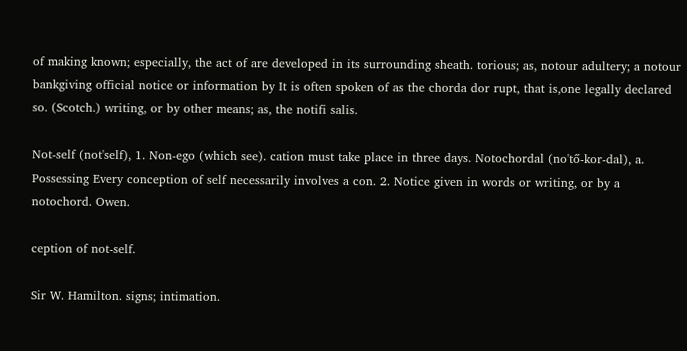of making known; especially, the act of are developed in its surrounding sheath. torious; as, notour adultery; a notour bankgiving official notice or information by It is often spoken of as the chorda dor rupt, that is,one legally declared so. (Scotch.) writing, or by other means; as, the notifi salis.

Not-self (not'self), 1. Non-ego (which see). cation must take place in three days. Notochordal (no'tő-kor-dal), a. Possessing Every conception of self necessarily involves a con. 2. Notice given in words or writing, or by a notochord. Owen.

ception of not-self.

Sir W. Hamilton. signs; intimation.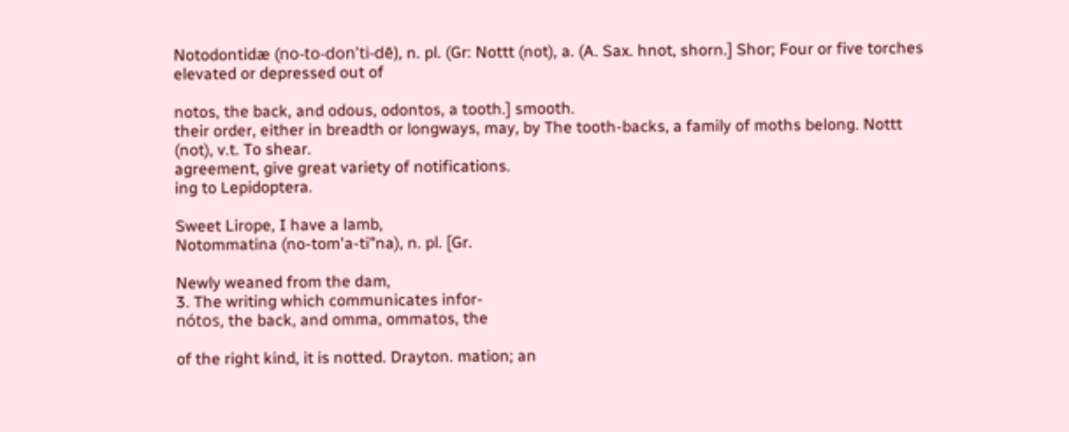Notodontidæ (no-to-don'ti-dē), n. pl. (Gr: Nottt (not), a. (A. Sax. hnot, shorn.] Shor; Four or five torches elevated or depressed out of

notos, the back, and odous, odontos, a tooth.] smooth.
their order, either in breadth or longways, may, by The tooth-backs, a family of moths belong. Nottt (not), v.t. To shear.
agreement, give great variety of notifications.
ing to Lepidoptera.

Sweet Lirope, I have a lamb,
Notommatina (no-tom'a-ti"na), n. pl. [Gr.

Newly weaned from the dam,
3. The writing which communicates infor-
nótos, the back, and omma, ommatos, the

of the right kind, it is notted. Drayton. mation; an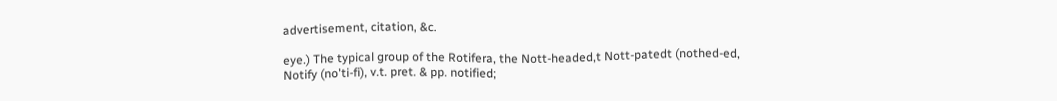advertisement, citation, &c.

eye.) The typical group of the Rotifera, the Nott-headed,t Nott-patedt (nothed-ed, Notify (no'ti-fi), v.t. pret. & pp. notified;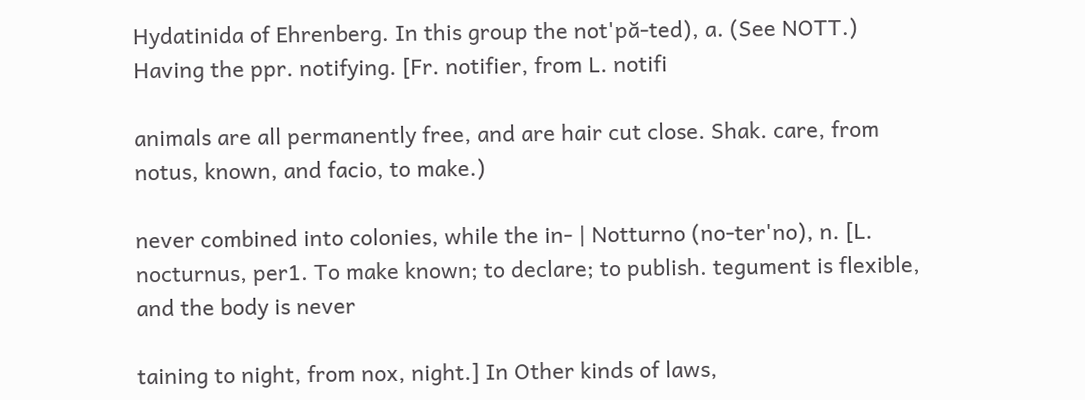Hydatinida of Ehrenberg. In this group the not'pă-ted), a. (See NOTT.) Having the ppr. notifying. [Fr. notifier, from L. notifi

animals are all permanently free, and are hair cut close. Shak. care, from notus, known, and facio, to make.)

never combined into colonies, while the in- | Notturno (no-ter'no), n. [L. nocturnus, per1. To make known; to declare; to publish. tegument is flexible, and the body is never

taining to night, from nox, night.] In Other kinds of laws,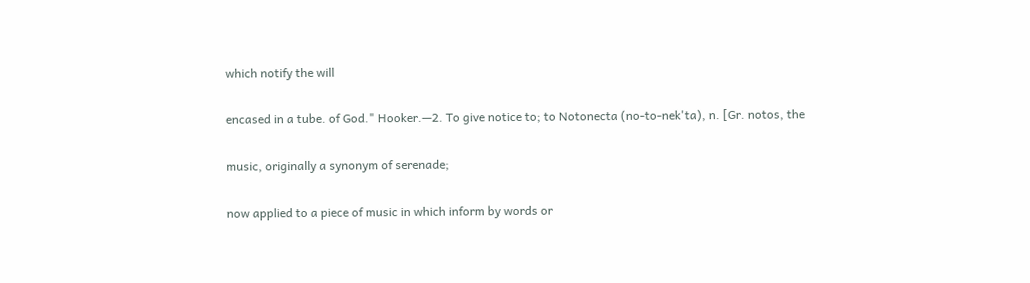which notify the will

encased in a tube. of God." Hooker.—2. To give notice to; to Notonecta (no-to-nek'ta), n. [Gr. notos, the

music, originally a synonym of serenade;

now applied to a piece of music in which inform by words or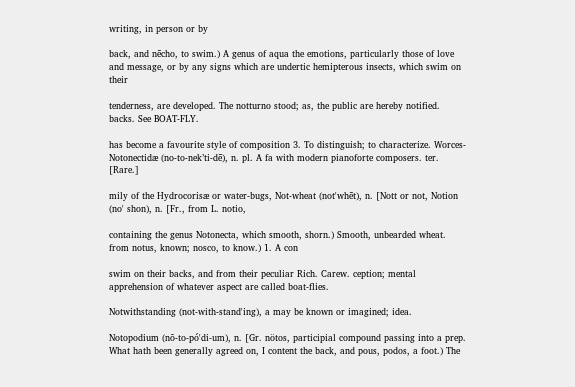writing, in person or by

back, and nēcho, to swim.) A genus of aqua the emotions, particularly those of love and message, or by any signs which are undertic hemipterous insects, which swim on their

tenderness, are developed. The notturno stood; as, the public are hereby notified. backs. See BOAT-FLY.

has become a favourite style of composition 3. To distinguish; to characterize. Worces- Notonectidæ (no-to-nek’ti-dē), n. pl. A fa with modern pianoforte composers. ter. [Rare.]

mily of the Hydrocorisæ or water-bugs, Not-wheat (not'whēt), n. [Nott or not, Notion (no' shon), n. [Fr., from L. notio,

containing the genus Notonecta, which smooth, shorn.) Smooth, unbearded wheat. from notus, known; nosco, to know.) 1. A con

swim on their backs, and from their peculiar Rich. Carew. ception; mental apprehension of whatever aspect are called boat-flies.

Notwithstanding (not-with-stand'ing), a may be known or imagined; idea.

Notopodium (nõ-to-pó'di-um), n. [Gr. nötos, participial compound passing into a prep. What hath been generally agreed on, I content the back, and pous, podos, a foot.) The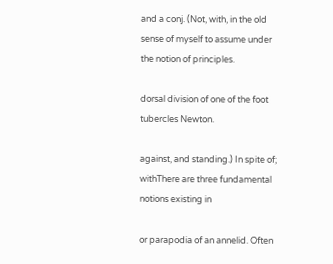and a conj. (Not, with, in the old sense of myself to assume under the notion of principles.

dorsal division of one of the foot tubercles Newton.

against, and standing.) In spite of; withThere are three fundamental notions existing in

or parapodia of an annelid. Often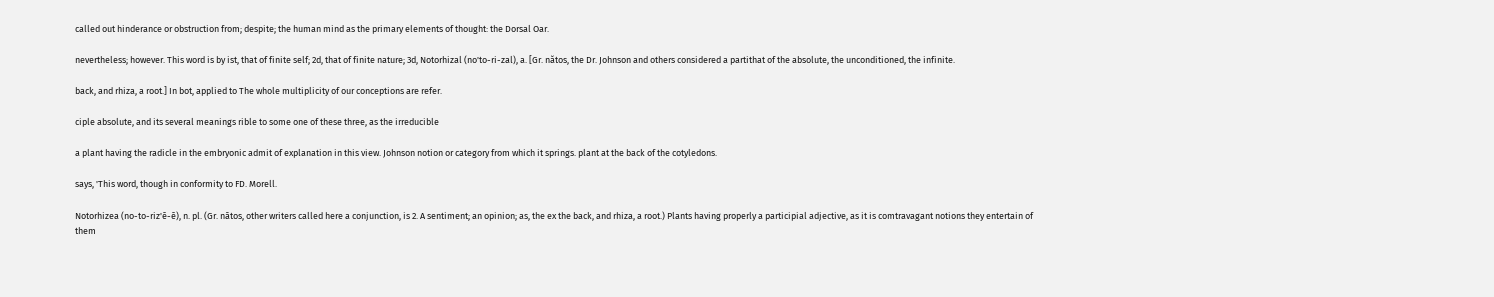called out hinderance or obstruction from; despite; the human mind as the primary elements of thought: the Dorsal Oar.

nevertheless; however. This word is by ist, that of finite self; 2d, that of finite nature; 3d, Notorhizal (no'to-ri-zal), a. [Gr. nătos, the Dr. Johnson and others considered a partithat of the absolute, the unconditioned, the infinite.

back, and rhiza, a root.] In bot, applied to The whole multiplicity of our conceptions are refer.

ciple absolute, and its several meanings rible to some one of these three, as the irreducible

a plant having the radicle in the embryonic admit of explanation in this view. Johnson notion or category from which it springs. plant at the back of the cotyledons.

says, 'This word, though in conformity to FD. Morell.

Notorhizea (no-to-riz'ē-ē), n. pl. (Gr. nātos, other writers called here a conjunction, is 2. A sentiment; an opinion; as, the ex the back, and rhiza, a root.) Plants having properly a participial adjective, as it is comtravagant notions they entertain of them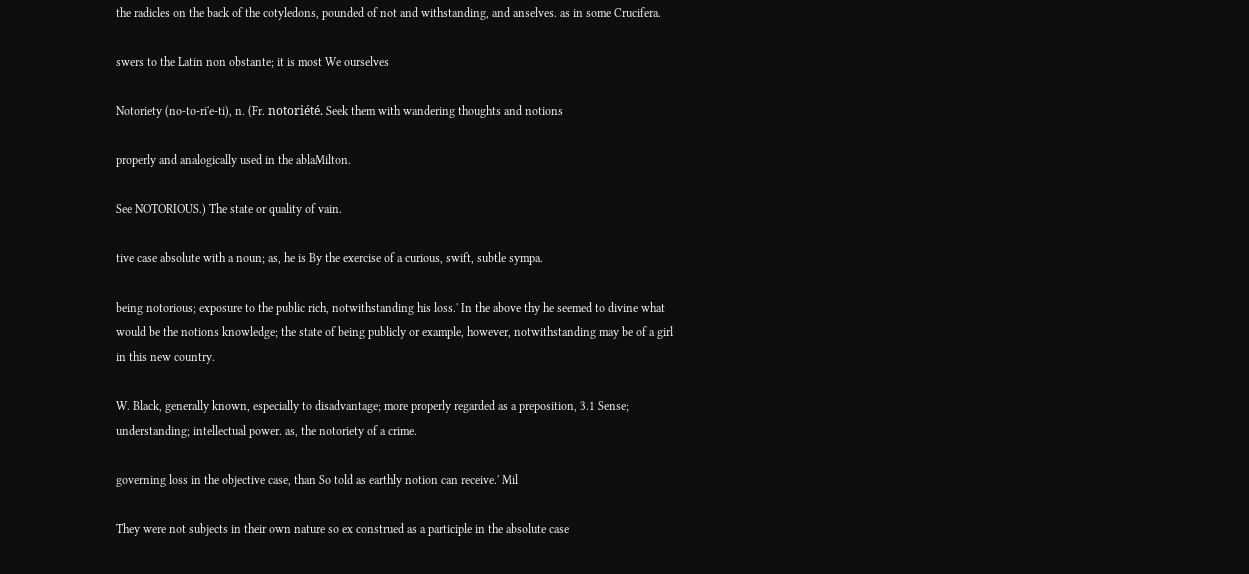the radicles on the back of the cotyledons, pounded of not and withstanding, and anselves. as in some Crucifera.

swers to the Latin non obstante; it is most We ourselves

Notoriety (no-to-ri'e-ti), n. (Fr. notoriété. Seek them with wandering thoughts and notions

properly and analogically used in the ablaMilton.

See NOTORIOUS.) The state or quality of vain.

tive case absolute with a noun; as, he is By the exercise of a curious, swift, subtle sympa.

being notorious; exposure to the public rich, notwithstanding his loss.' In the above thy he seemed to divine what would be the notions knowledge; the state of being publicly or example, however, notwithstanding may be of a girl in this new country.

W. Black, generally known, especially to disadvantage; more properly regarded as a preposition, 3.1 Sense; understanding; intellectual power. as, the notoriety of a crime.

governing loss in the objective case, than So told as earthly notion can receive.' Mil

They were not subjects in their own nature so ex construed as a participle in the absolute case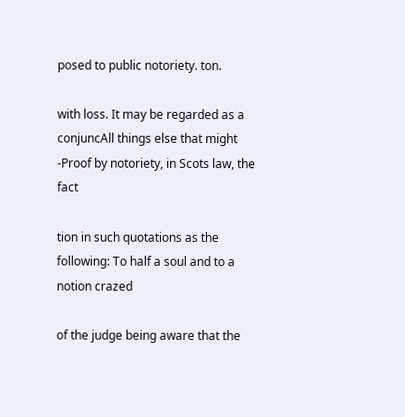posed to public notoriety. ton.

with loss. It may be regarded as a conjuncAll things else that might -Proof by notoriety, in Scots law, the fact

tion in such quotations as the following: To half a soul and to a notion crazed

of the judge being aware that the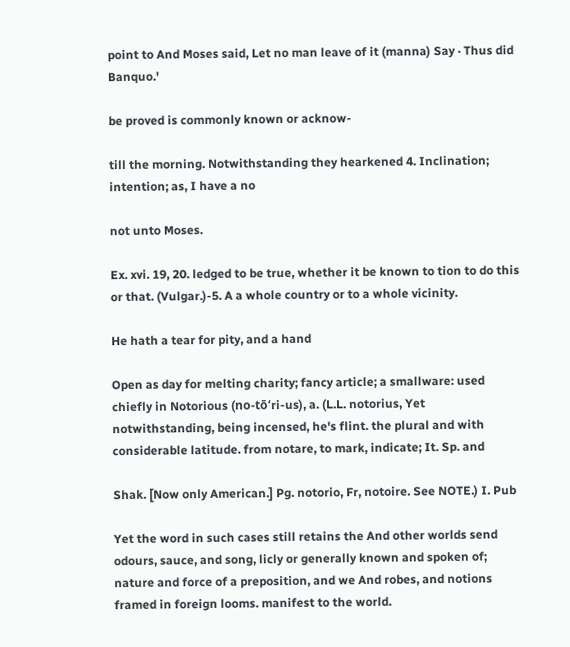point to And Moses said, Let no man leave of it (manna) Say · Thus did Banquo.'

be proved is commonly known or acknow-

till the morning. Notwithstanding they hearkened 4. Inclination; intention; as, I have a no

not unto Moses.

Ex. xvi. 19, 20. ledged to be true, whether it be known to tion to do this or that. (Vulgar.)-5. A a whole country or to a whole vicinity.

He hath a tear for pity, and a hand

Open as day for melting charity; fancy article; a smallware: used chiefly in Notorious (no-tōʻri-us), a. (L.L. notorius, Yet notwithstanding, being incensed, he's flint. the plural and with considerable latitude. from notare, to mark, indicate; It. Sp. and

Shak. [Now only American.] Pg. notorio, Fr, notoire. See NOTE.) I. Pub

Yet the word in such cases still retains the And other worlds send odours, sauce, and song, licly or generally known and spoken of; nature and force of a preposition, and we And robes, and notions framed in foreign looms. manifest to the world.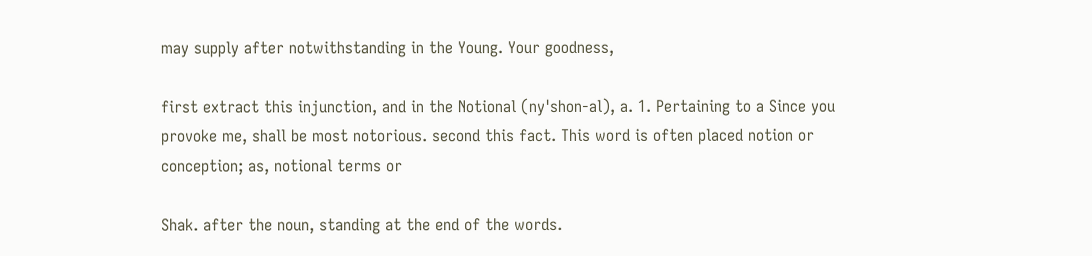may supply after notwithstanding in the Young. Your goodness,

first extract this injunction, and in the Notional (ny'shon-al), a. 1. Pertaining to a Since you provoke me, shall be most notorious. second this fact. This word is often placed notion or conception; as, notional terms or

Shak. after the noun, standing at the end of the words.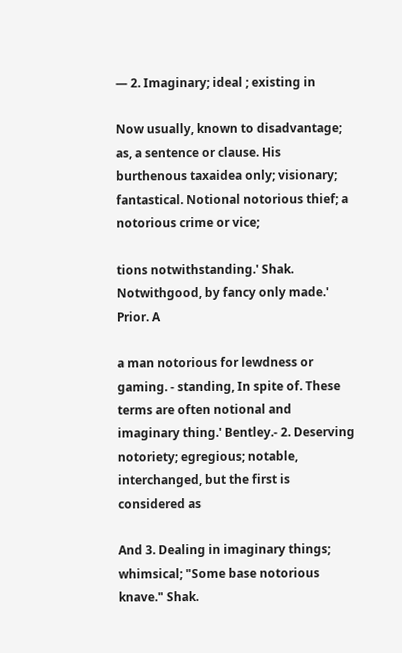— 2. Imaginary; ideal ; existing in

Now usually, known to disadvantage; as, a sentence or clause. His burthenous taxaidea only; visionary; fantastical. Notional notorious thief; a notorious crime or vice;

tions notwithstanding.' Shak. Notwithgood, by fancy only made.' Prior. A

a man notorious for lewdness or gaming. - standing, In spite of. These terms are often notional and imaginary thing.' Bentley.- 2. Deserving notoriety; egregious; notable, interchanged, but the first is considered as

And 3. Dealing in imaginary things; whimsical; "Some base notorious knave." Shak.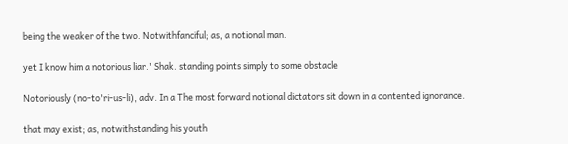being the weaker of the two. Notwithfanciful; as, a notional man.

yet I know him a notorious liar.' Shak. standing points simply to some obstacle

Notoriously (no-to'ri-us-li), adv. In a The most forward notional dictators sit down in a contented ignorance.

that may exist; as, notwithstanding his youth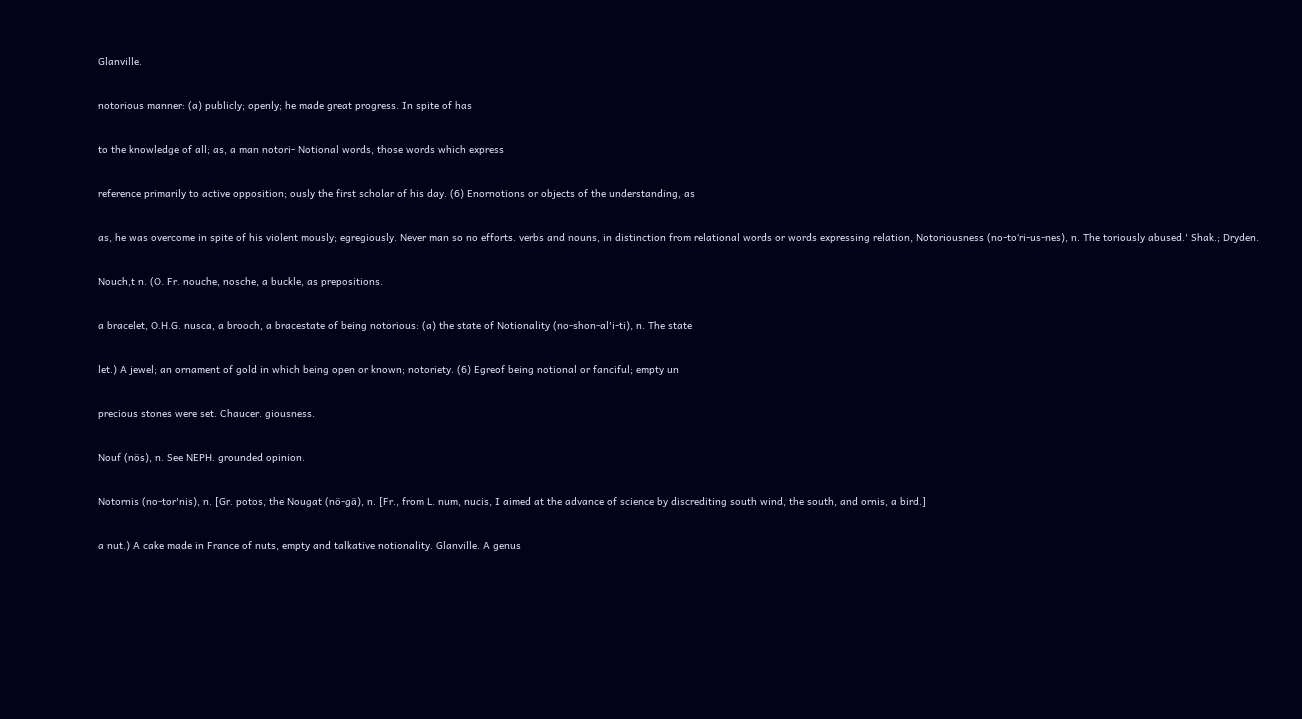Glanville.

notorious manner: (a) publicly; openly; he made great progress. In spite of has

to the knowledge of all; as, a man notori- Notional words, those words which express

reference primarily to active opposition; ously the first scholar of his day. (6) Enornotions or objects of the understanding, as

as, he was overcome in spite of his violent mously; egregiously. Never man so no efforts. verbs and nouns, in distinction from relational words or words expressing relation, Notoriousness (no-toʻri-us-nes), n. The toriously abused.' Shak.; Dryden.

Nouch,t n. (O. Fr. nouche, nosche, a buckle, as prepositions.

a bracelet, O.H.G. nusca, a brooch, a bracestate of being notorious: (a) the state of Notionality (no-shon-al'i-ti), n. The state

let.) A jewel; an ornament of gold in which being open or known; notoriety. (6) Egreof being notional or fanciful; empty un

precious stones were set. Chaucer. giousness.

Nouf (nös), n. See NEPH. grounded opinion.

Notornis (no-tor'nis), n. [Gr. potos, the Nougat (nö-gä), n. [Fr., from L. num, nucis, I aimed at the advance of science by discrediting south wind, the south, and ornis, a bird.]

a nut.) A cake made in France of nuts, empty and talkative notionality. Glanville. A genus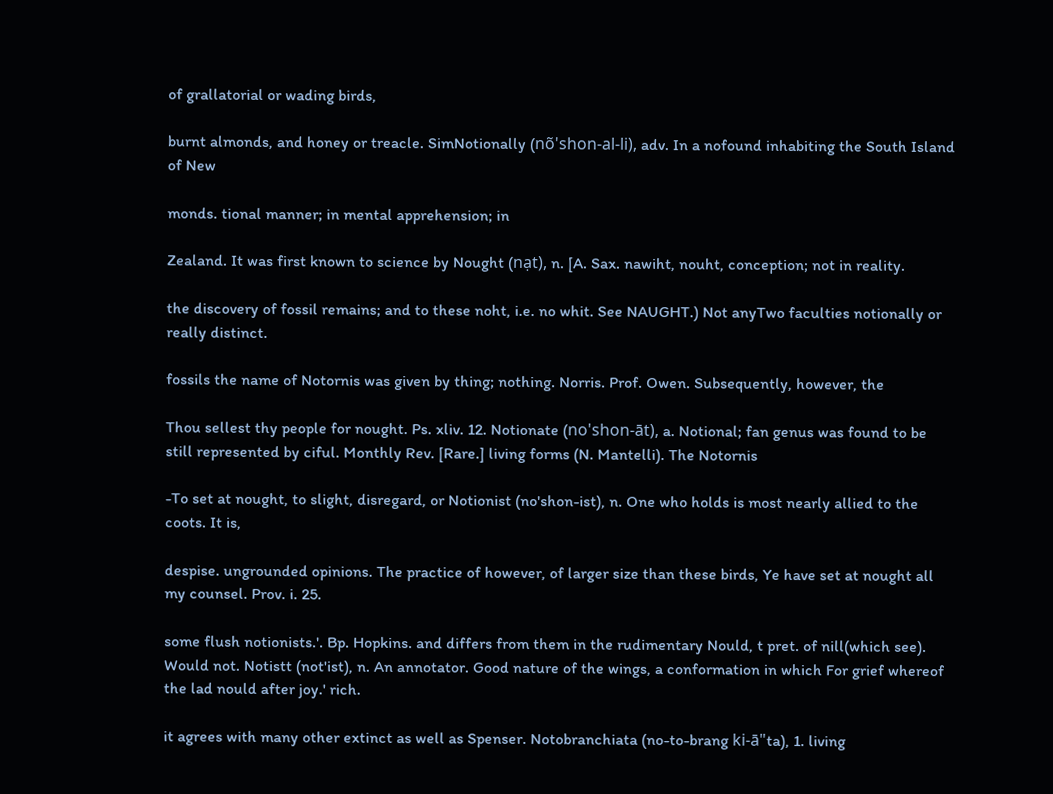of grallatorial or wading birds,

burnt almonds, and honey or treacle. SimNotionally (nõ'shon-al-li), adv. In a nofound inhabiting the South Island of New

monds. tional manner; in mental apprehension; in

Zealand. It was first known to science by Nought (nạt), n. [A. Sax. nawiht, nouht, conception; not in reality.

the discovery of fossil remains; and to these noht, i.e. no whit. See NAUGHT.) Not anyTwo faculties notionally or really distinct.

fossils the name of Notornis was given by thing; nothing. Norris. Prof. Owen. Subsequently, however, the

Thou sellest thy people for nought. Ps. xliv. 12. Notionate (no'shon-āt), a. Notional; fan genus was found to be still represented by ciful. Monthly Rev. [Rare.] living forms (N. Mantelli). The Notornis

-To set at nought, to slight, disregard, or Notionist (no'shon-ist), n. One who holds is most nearly allied to the coots. It is,

despise. ungrounded opinions. The practice of however, of larger size than these birds, Ye have set at nought all my counsel. Prov. i. 25.

some flush notionists.'. Bp. Hopkins. and differs from them in the rudimentary Nould, t pret. of nill(which see). Would not. Notistt (not'ist), n. An annotator. Good nature of the wings, a conformation in which For grief whereof the lad nould after joy.' rich.

it agrees with many other extinct as well as Spenser. Notobranchiata (no-to-brang ki-ā"ta), 1. living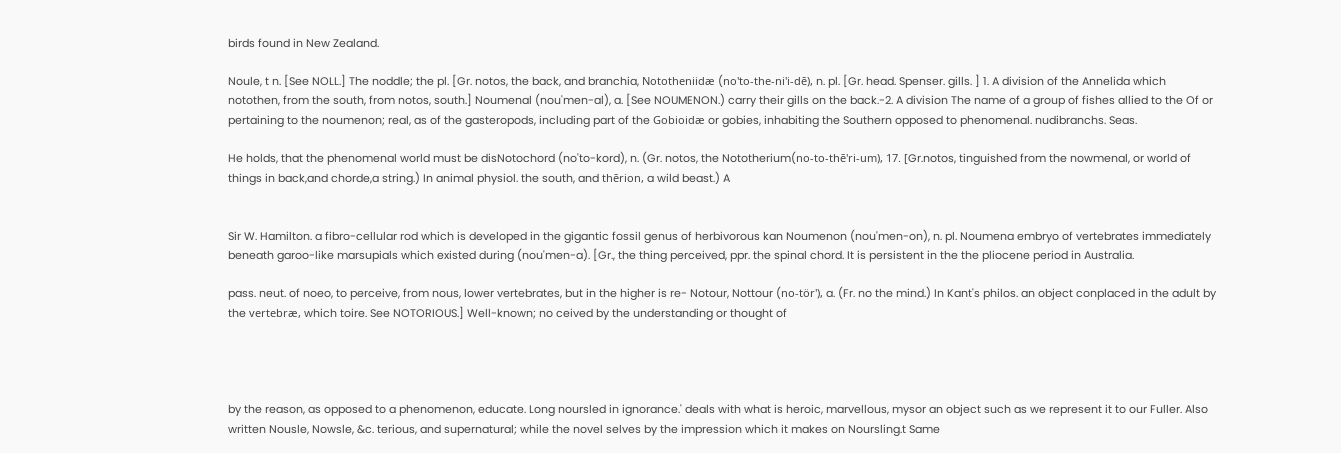birds found in New Zealand.

Noule, t n. [See NOLL.] The noddle; the pl. [Gr. notos, the back, and branchia, Nototheniidæ (no'to-the-ni'i-dē), n. pl. [Gr. head. Spenser. gills. ] 1. A division of the Annelida which notothen, from the south, from notos, south.] Noumenal (nou'men-al), a. [See NOUMENON.) carry their gills on the back.-2. A division The name of a group of fishes allied to the Of or pertaining to the noumenon; real, as of the gasteropods, including part of the Gobioidæ or gobies, inhabiting the Southern opposed to phenomenal. nudibranchs. Seas.

He holds, that the phenomenal world must be disNotochord (no'to-kord), n. (Gr. notos, the Nototherium(no-to-thē'ri-um), 17. [Gr.notos, tinguished from the nowmenal, or world of things in back,and chorde,a string.) In animal physiol. the south, and thērion, a wild beast.) A


Sir W. Hamilton. a fibro-cellular rod which is developed in the gigantic fossil genus of herbivorous kan Noumenon (nou'men-on), n. pl. Noumena embryo of vertebrates immediately beneath garoo-like marsupials which existed during (nou'men-a). [Gr., the thing perceived, ppr. the spinal chord. It is persistent in the the pliocene period in Australia.

pass. neut. of noeo, to perceive, from nous, lower vertebrates, but in the higher is re- Notour, Nottour (no-tör'), a. (Fr. no the mind.) In Kant's philos. an object conplaced in the adult by the vertebræ, which toire. See NOTORIOUS.] Well-known; no ceived by the understanding or thought of




by the reason, as opposed to a phenomenon, educate. Long noursled in ignorance.' deals with what is heroic, marvellous, mysor an object such as we represent it to our Fuller. Also written Nousle, Nowsle, &c. terious, and supernatural; while the novel selves by the impression which it makes on Noursling.t Same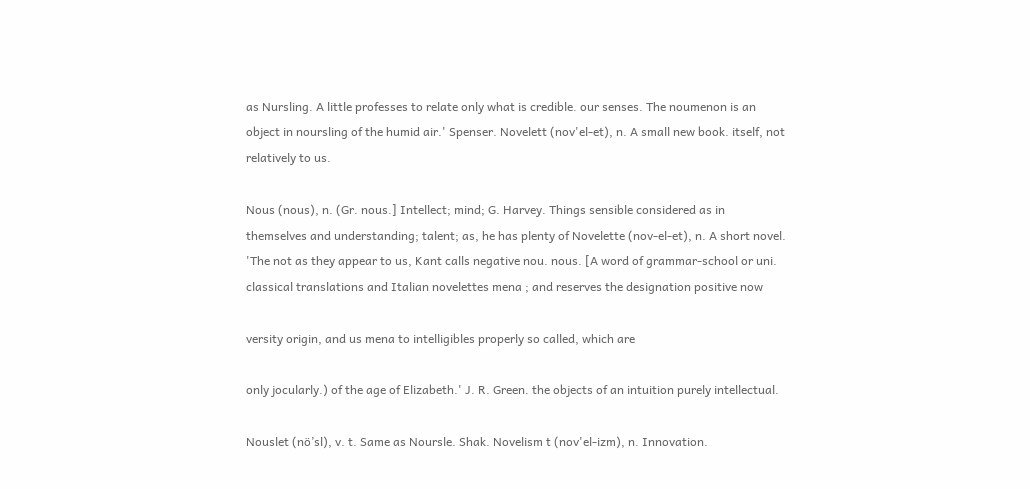as Nursling. A little professes to relate only what is credible. our senses. The noumenon is an object in noursling of the humid air.' Spenser. Novelett (nov'el-et), n. A small new book. itself, not relatively to us.

Nous (nous), n. (Gr. nous.] Intellect; mind; G. Harvey. Things sensible considered as in themselves and understanding; talent; as, he has plenty of Novelette (nov-el-et), n. A short novel. 'The not as they appear to us, Kant calls negative nou. nous. [A word of grammar-school or uni. classical translations and Italian novelettes mena ; and reserves the designation positive now

versity origin, and us mena to intelligibles properly so called, which are

only jocularly.) of the age of Elizabeth.' J. R. Green. the objects of an intuition purely intellectual.

Nouslet (nö’sl), v. t. Same as Noursle. Shak. Novelism t (nov'el-izm), n. Innovation.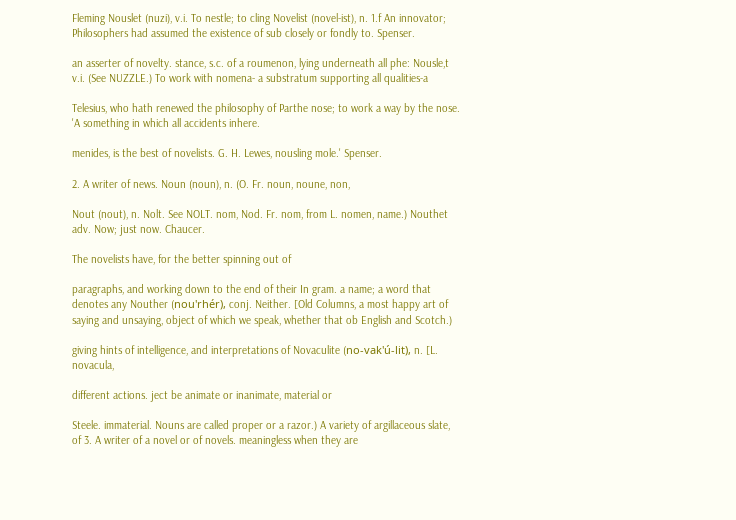Fleming Nouslet (nuzi), v.i. To nestle; to cling Novelist (novel-ist), n. 1.f An innovator; Philosophers had assumed the existence of sub closely or fondly to. Spenser.

an asserter of novelty. stance, s.c. of a roumenon, lying underneath all phe: Nousle,t v.i. (See NUZZLE.) To work with nomena- a substratum supporting all qualities-a

Telesius, who hath renewed the philosophy of Parthe nose; to work a way by the nose. 'A something in which all accidents inhere.

menides, is the best of novelists. G. H. Lewes, nousling mole.' Spenser.

2. A writer of news. Noun (noun), n. (O. Fr. noun, noune, non,

Nout (nout), n. Nolt. See NOLT. nom, Nod. Fr. nom, from L. nomen, name.) Nouthet adv. Now; just now. Chaucer.

The novelists have, for the better spinning out of

paragraphs, and working down to the end of their In gram. a name; a word that denotes any Nouther (nou'rhér), conj. Neither. [Old Columns, a most happy art of saying and unsaying, object of which we speak, whether that ob English and Scotch.)

giving hints of intelligence, and interpretations of Novaculite (no-vak'ú-lit), n. [L. novacula,

different actions. ject be animate or inanimate, material or

Steele. immaterial. Nouns are called proper or a razor.) A variety of argillaceous slate, of 3. A writer of a novel or of novels. meaningless when they are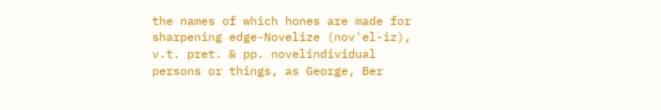the names of which hones are made for sharpening edge-Novelize (nov'el-iz), v.t. pret. & pp. novelindividual persons or things, as George, Ber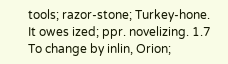tools; razor-stone; Turkey-hone. It owes ized; ppr. novelizing. 1.7 To change by inlin, Orion;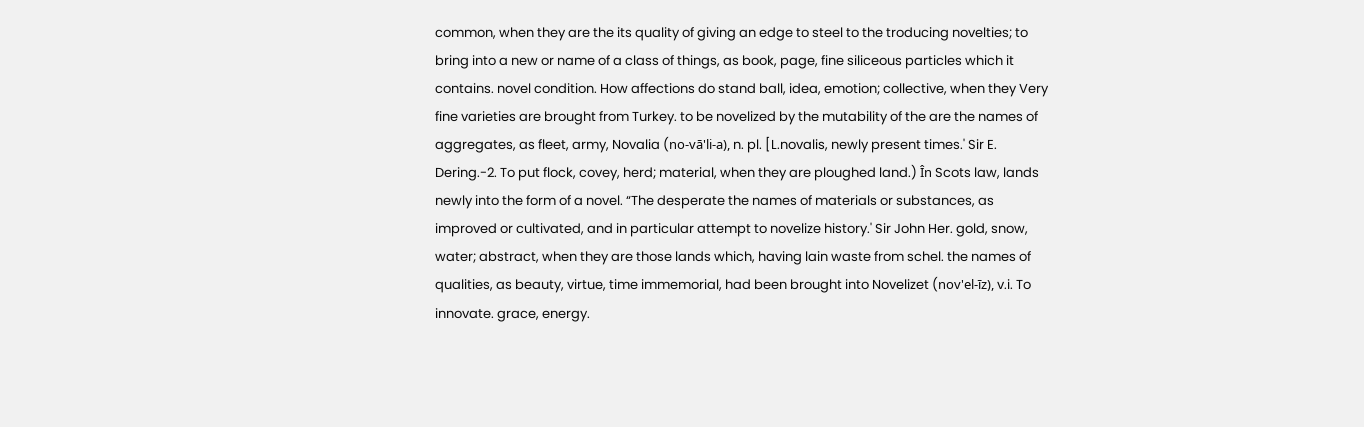common, when they are the its quality of giving an edge to steel to the troducing novelties; to bring into a new or name of a class of things, as book, page, fine siliceous particles which it contains. novel condition. How affections do stand ball, idea, emotion; collective, when they Very fine varieties are brought from Turkey. to be novelized by the mutability of the are the names of aggregates, as fleet, army, Novalia (no-vā'li-a), n. pl. [L.novalis, newly present times.' Sir E. Dering.-2. To put flock, covey, herd; material, when they are ploughed land.) În Scots law, lands newly into the form of a novel. “The desperate the names of materials or substances, as improved or cultivated, and in particular attempt to novelize history.' Sir John Her. gold, snow, water; abstract, when they are those lands which, having lain waste from schel. the names of qualities, as beauty, virtue, time immemorial, had been brought into Novelizet (nov'el-īz), v.i. To innovate. grace, energy.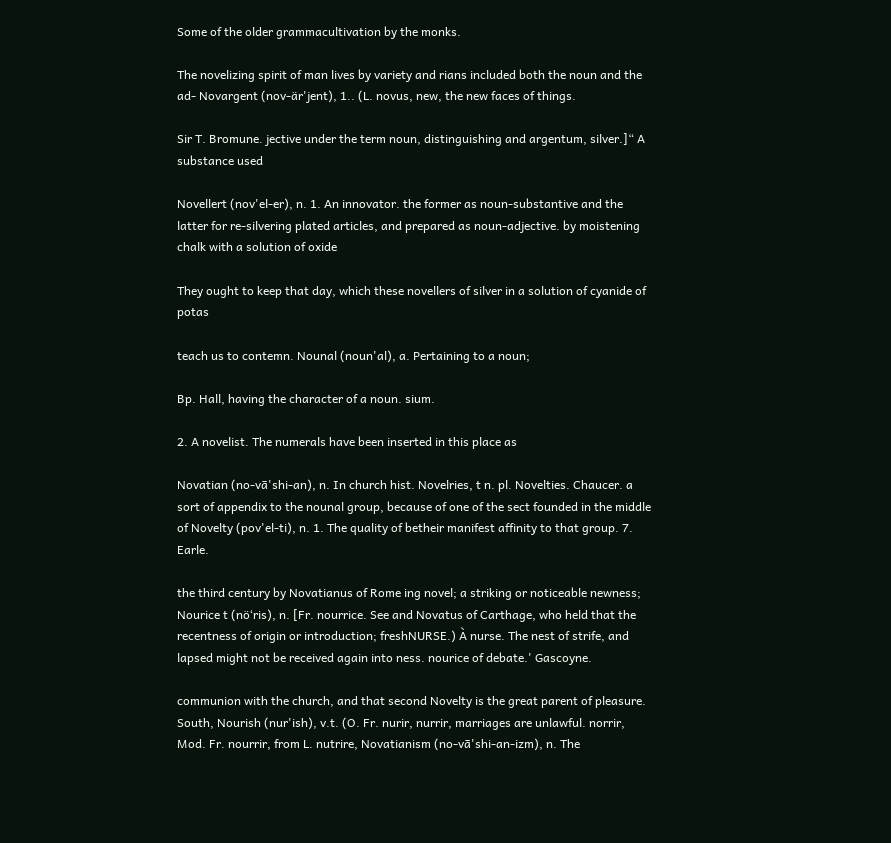Some of the older grammacultivation by the monks.

The novelizing spirit of man lives by variety and rians included both the noun and the ad- Novargent (nov-är'jent), 1.. (L. novus, new, the new faces of things.

Sir T. Bromune. jective under the term noun, distinguishing and argentum, silver.]“ A substance used

Novellert (nov'el-er), n. 1. An innovator. the former as noun-substantive and the latter for re-silvering plated articles, and prepared as noun-adjective. by moistening chalk with a solution of oxide

They ought to keep that day, which these novellers of silver in a solution of cyanide of potas

teach us to contemn. Nounal (noun'al), a. Pertaining to a noun;

Bp. Hall, having the character of a noun. sium.

2. A novelist. The numerals have been inserted in this place as

Novatian (no-vā'shi-an), n. In church hist. Novelries, t n. pl. Novelties. Chaucer. a sort of appendix to the nounal group, because of one of the sect founded in the middle of Novelty (pov'el-ti), n. 1. The quality of betheir manifest affinity to that group. 7. Earle.

the third century by Novatianus of Rome ing novel; a striking or noticeable newness; Nourice t (nöʻris), n. [Fr. nourrice. See and Novatus of Carthage, who held that the recentness of origin or introduction; freshNURSE.) À nurse. The nest of strife, and lapsed might not be received again into ness. nourice of debate.' Gascoyne.

communion with the church, and that second Novelty is the great parent of pleasure. South, Nourish (nur'ish), v.t. (O. Fr. nurir, nurrir, marriages are unlawful. norrir, Mod. Fr. nourrir, from L. nutrire, Novatianism (no-vā'shi-an-izm), n. The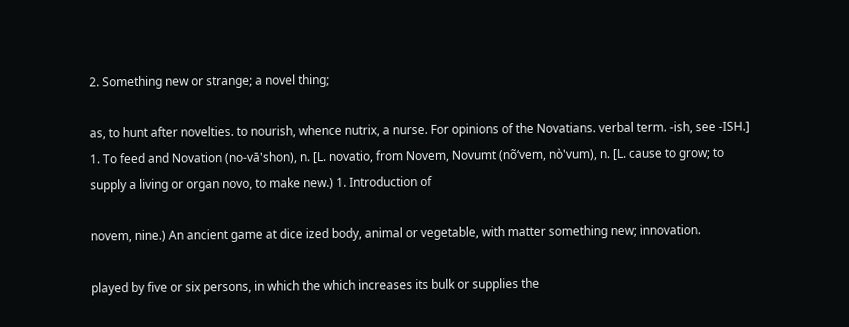2. Something new or strange; a novel thing;

as, to hunt after novelties. to nourish, whence nutrix, a nurse. For opinions of the Novatians. verbal term. -ish, see -ISH.] 1. To feed and Novation (no-vā'shon), n. [L. novatio, from Novem, Novumt (nõʻvem, nò'vum), n. [L. cause to grow; to supply a living or organ novo, to make new.) 1. Introduction of

novem, nine.) An ancient game at dice ized body, animal or vegetable, with matter something new; innovation.

played by five or six persons, in which the which increases its bulk or supplies the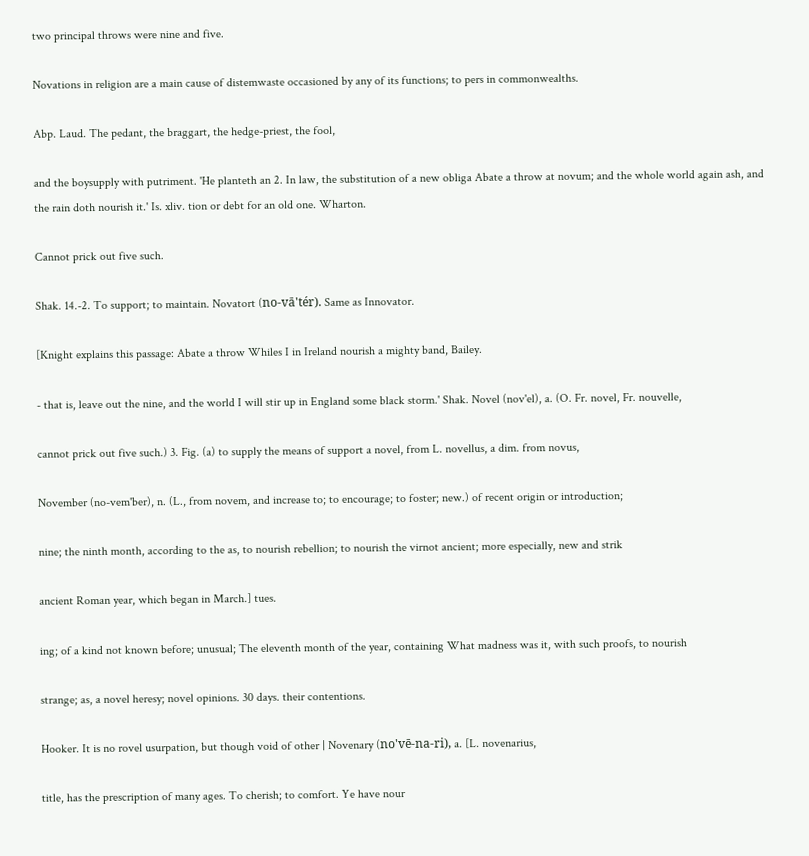two principal throws were nine and five.

Novations in religion are a main cause of distemwaste occasioned by any of its functions; to pers in commonwealths.

Abp. Laud. The pedant, the braggart, the hedge-priest, the fool,

and the boysupply with putriment. 'He planteth an 2. In law, the substitution of a new obliga Abate a throw at novum; and the whole world again ash, and the rain doth nourish it.' Is. xliv. tion or debt for an old one. Wharton.

Cannot prick out five such.

Shak. 14.-2. To support; to maintain. Novatort (no-vā'tér). Same as Innovator.

[Knight explains this passage: Abate a throw Whiles I in Ireland nourish a mighty band, Bailey.

- that is, leave out the nine, and the world I will stir up in England some black storm.' Shak. Novel (nov'el), a. (O. Fr. novel, Fr. nouvelle,

cannot prick out five such.) 3. Fig. (a) to supply the means of support a novel, from L. novellus, a dim. from novus,

November (no-vem'ber), n. (L., from novem, and increase to; to encourage; to foster; new.) of recent origin or introduction;

nine; the ninth month, according to the as, to nourish rebellion; to nourish the virnot ancient; more especially, new and strik

ancient Roman year, which began in March.] tues.

ing; of a kind not known before; unusual; The eleventh month of the year, containing What madness was it, with such proofs, to nourish

strange; as, a novel heresy; novel opinions. 30 days. their contentions.

Hooker. It is no rovel usurpation, but though void of other | Novenary (no'vē-na-ri), a. [L. novenarius,

title, has the prescription of many ages. To cherish; to comfort. Ye have nour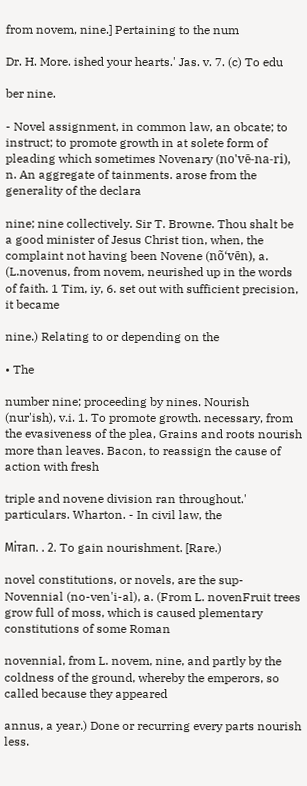from novem, nine.] Pertaining to the num

Dr. H. More. ished your hearts.' Jas. v. 7. (c) To edu

ber nine.

- Novel assignment, in common law, an obcate; to instruct; to promote growth in at solete form of pleading which sometimes Novenary (no'vē-na-ri), n. An aggregate of tainments. arose from the generality of the declara

nine; nine collectively. Sir T. Browne. Thou shalt be a good minister of Jesus Christ tion, when, the complaint not having been Novene (nõʻvēn), a. (L.novenus, from novem, neurished up in the words of faith. 1 Tim, iy, 6. set out with sufficient precision, it became

nine.) Relating to or depending on the

• The

number nine; proceeding by nines. Nourish (nur'ish), v.i. 1. To promote growth. necessary, from the evasiveness of the plea, Grains and roots nourish more than leaves. Bacon, to reassign the cause of action with fresh

triple and novene division ran throughout.' particulars. Wharton. - In civil law, the

Мітап. . 2. To gain nourishment. [Rare.)

novel constitutions, or novels, are the sup- Novennial (no-ven'i-al), a. (From L. novenFruit trees grow full of moss, which is caused plementary constitutions of some Roman

novennial, from L. novem, nine, and partly by the coldness of the ground, whereby the emperors, so called because they appeared

annus, a year.) Done or recurring every parts nourish less.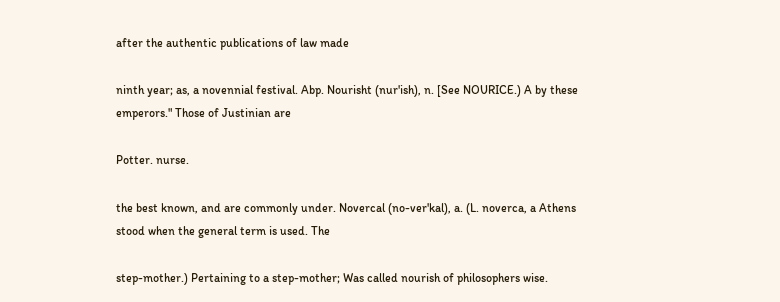after the authentic publications of law made

ninth year; as, a novennial festival. Abp. Nourisht (nur'ish), n. [See NOURICE.) A by these emperors." Those of Justinian are

Potter. nurse.

the best known, and are commonly under. Novercal (no-ver'kal), a. (L. noverca, a Athens stood when the general term is used. The

step-mother.) Pertaining to a step-mother; Was called nourish of philosophers wise.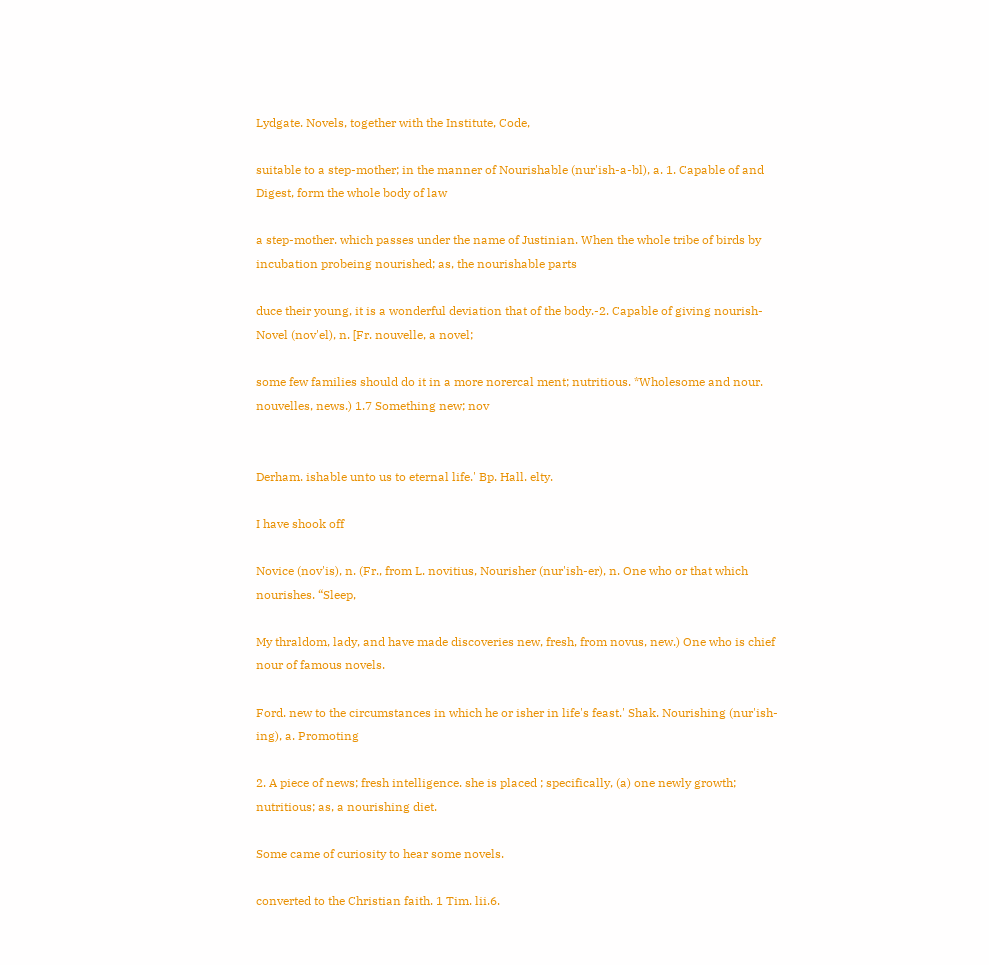Lydgate. Novels, together with the Institute, Code,

suitable to a step-mother; in the manner of Nourishable (nur'ish-a-bl), a. 1. Capable of and Digest, form the whole body of law

a step-mother. which passes under the name of Justinian. When the whole tribe of birds by incubation probeing nourished; as, the nourishable parts

duce their young, it is a wonderful deviation that of the body.-2. Capable of giving nourish- Novel (nov'el), n. [Fr. nouvelle, a novel;

some few families should do it in a more norercal ment; nutritious. *Wholesome and nour. nouvelles, news.) 1.7 Something new; nov


Derham. ishable unto us to eternal life.' Bp. Hall. elty.

I have shook off

Novice (nov'is), n. (Fr., from L. novitius, Nourisher (nur'ish-er), n. One who or that which nourishes. “Sleep,

My thraldom, lady, and have made discoveries new, fresh, from novus, new.) One who is chief nour of famous novels.

Ford. new to the circumstances in which he or isher in life's feast.' Shak. Nourishing (nur'ish-ing), a. Promoting

2. A piece of news; fresh intelligence. she is placed ; specifically, (a) one newly growth; nutritious; as, a nourishing diet.

Some came of curiosity to hear some novels.

converted to the Christian faith. 1 Tim. lii.6.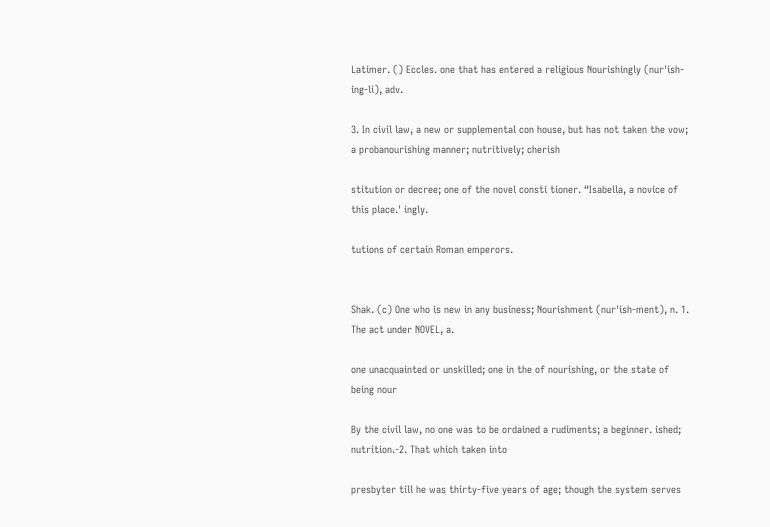Latimer. () Eccles. one that has entered a religious Nourishingly (nur'ish-ing-li), adv.

3. In civil law, a new or supplemental con house, but has not taken the vow; a probanourishing manner; nutritively; cherish

stitution or decree; one of the novel consti tioner. “Isabella, a novice of this place.' ingly.

tutions of certain Roman emperors.


Shak. (c) One who is new in any business; Nourishment (nur'ish-ment), n. 1. The act under NOVEL, a.

one unacquainted or unskilled; one in the of nourishing, or the state of being nour

By the civil law, no one was to be ordained a rudiments; a beginner. ished; nutrition.-2. That which taken into

presbyter till he was thirty-five years of age; though the system serves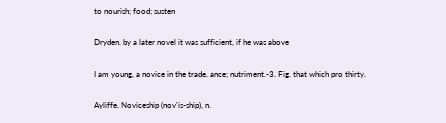to nourish; food; susten

Dryden. by a later novel it was sufficient, if he was above

I am young, a novice in the trade. ance; nutriment.-3. Fig. that which pro thirty.

Ayliffe. Noviceship (nov'is-ship), n.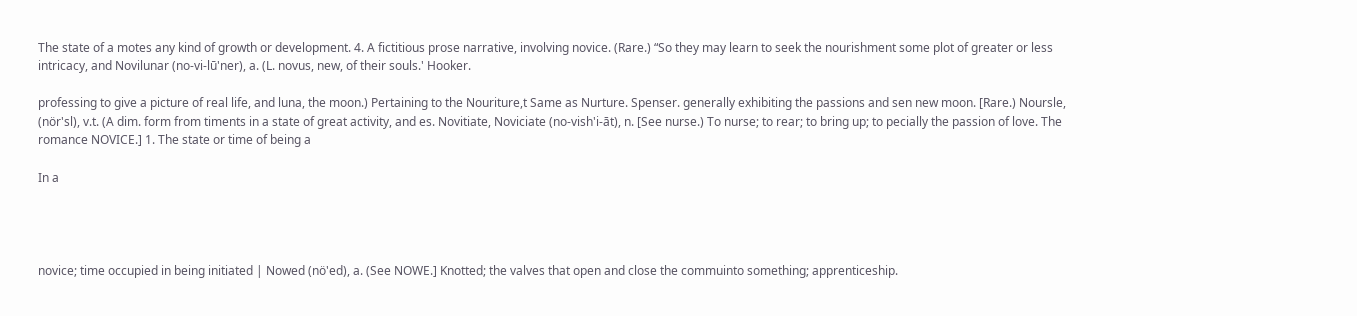The state of a motes any kind of growth or development. 4. A fictitious prose narrative, involving novice. (Rare.) “So they may learn to seek the nourishment some plot of greater or less intricacy, and Novilunar (no-vi-lū'ner), a. (L. novus, new, of their souls.' Hooker.

professing to give a picture of real life, and luna, the moon.) Pertaining to the Nouriture,t Same as Nurture. Spenser. generally exhibiting the passions and sen new moon. [Rare.) Noursle, (nör'sl), v.t. (A dim. form from timents in a state of great activity, and es. Novitiate, Noviciate (no-vish'i-āt), n. [See nurse.) To nurse; to rear; to bring up; to pecially the passion of love. The romance NOVICE.] 1. The state or time of being a

In a




novice; time occupied in being initiated | Nowed (nö'ed), a. (See NOWE.] Knotted; the valves that open and close the commuinto something; apprenticeship.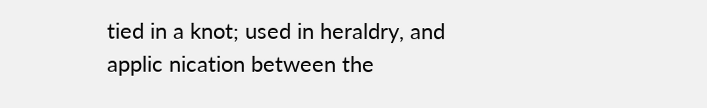tied in a knot; used in heraldry, and applic nication between the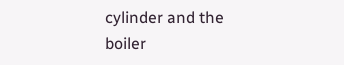cylinder and the boiler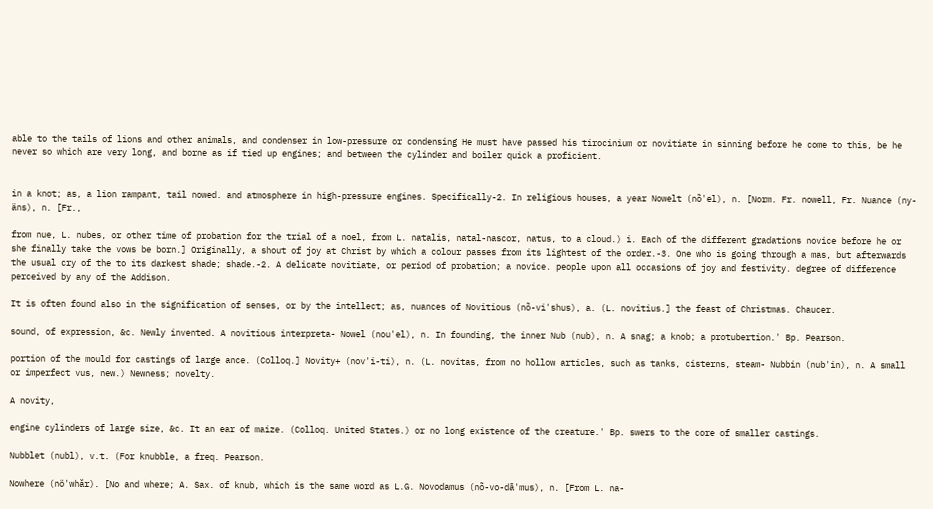able to the tails of lions and other animals, and condenser in low-pressure or condensing He must have passed his tirocinium or novitiate in sinning before he come to this, be he never so which are very long, and borne as if tied up engines; and between the cylinder and boiler quick a proficient.


in a knot; as, a lion rampant, tail nowed. and atmosphere in high-pressure engines. Specifically-2. In religious houses, a year Nowelt (nõ'el), n. [Norm. Fr. nowell, Fr. Nuance (ny-äns), n. [Fr.,

from nue, L. nubes, or other time of probation for the trial of a noel, from L. natalis, natal-nascor, natus, to a cloud.) i. Each of the different gradations novice before he or she finally take the vows be born.] Originally, a shout of joy at Christ by which a colour passes from its lightest of the order.-3. One who is going through a mas, but afterwards the usual cry of the to its darkest shade; shade.-2. A delicate novitiate, or period of probation; a novice. people upon all occasions of joy and festivity. degree of difference perceived by any of the Addison.

It is often found also in the signification of senses, or by the intellect; as, nuances of Novitious (nõ-vi'shus), a. (L. novitius.] the feast of Christmas. Chaucer.

sound, of expression, &c. Newly invented. A novitious interpreta- Nowel (nou'el), n. In founding, the inner Nub (nub), n. A snag; a knob; a protubertion.' Bp. Pearson.

portion of the mould for castings of large ance. (Colloq.] Novity+ (nov'i-ti), n. (L. novitas, from no hollow articles, such as tanks, cisterns, steam- Nubbin (nub'in), n. A small or imperfect vus, new.) Newness; novelty.

A novity,

engine cylinders of large size, &c. It an ear of maize. (Colloq. United States.) or no long existence of the creature.' Bp. swers to the core of smaller castings.

Nubblet (nubl), v.t. (For knubble, a freq. Pearson.

Nowhere (nö'whăr). [No and where; A. Sax. of knub, which is the same word as L.G. Novodamus (nõ-vo-dā'mus), n. [From L. na-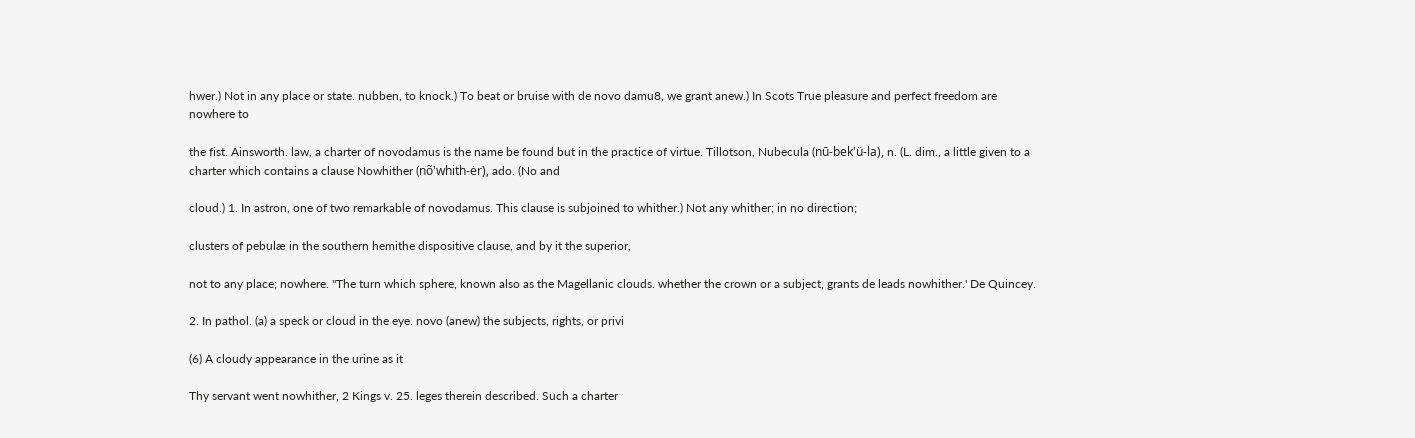hwer.) Not in any place or state. nubben, to knock.) To beat or bruise with de novo damu8, we grant anew.) In Scots True pleasure and perfect freedom are nowhere to

the fist. Ainsworth. law, a charter of novodamus is the name be found but in the practice of virtue. Tillotson, Nubecula (nū-bek'ü-la), n. (L. dim., a little given to a charter which contains a clause Nowhither (nõ'whith-ėr), ado. (No and

cloud.) 1. In astron, one of two remarkable of novodamus. This clause is subjoined to whither.) Not any whither; in no direction;

clusters of pebulæ in the southern hemithe dispositive clause, and by it the superior,

not to any place; nowhere. "The turn which sphere, known also as the Magellanic clouds. whether the crown or a subject, grants de leads nowhither.' De Quincey.

2. In pathol. (a) a speck or cloud in the eye. novo (anew) the subjects, rights, or privi

(6) A cloudy appearance in the urine as it

Thy servant went nowhither, 2 Kings v. 25. leges therein described. Such a charter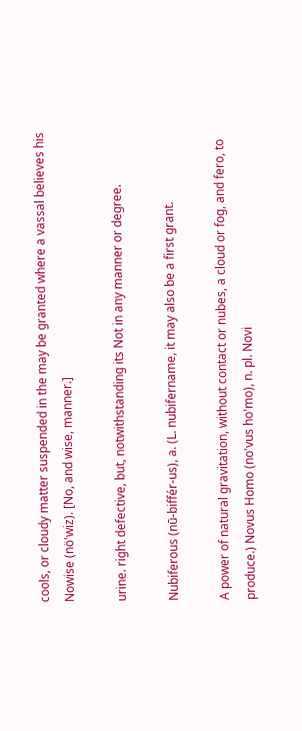cools, or cloudy matter suspended in the may be granted where a vassal believes his Nowise (nö'wiz). [No, and wise, manner.]

urine. right defective, but, notwithstanding its Not in any manner or degree.

Nubiferous (nū-biffér-us), a. (L. nubifername, it may also be a first grant.

A power of natural gravitation, without contact or nubes, a cloud or fog, and fero, to produce.) Novus Homo (no'vus ho'mo), n. pl. Novi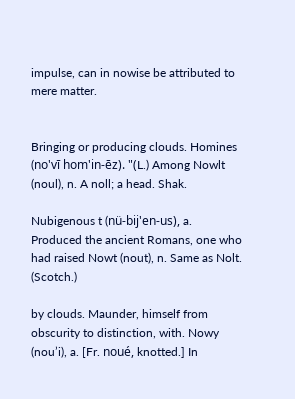impulse, can in nowise be attributed to mere matter.


Bringing or producing clouds. Homines (no'vī hom'in-ēz). "(L.) Among Nowlt (noul), n. A noll; a head. Shak.

Nubigenous t (nü-bij'en-us), a. Produced the ancient Romans, one who had raised Nowt (nout), n. Same as Nolt. (Scotch.)

by clouds. Maunder, himself from obscurity to distinction, with. Nowy (nou’i), a. [Fr. noué, knotted.] In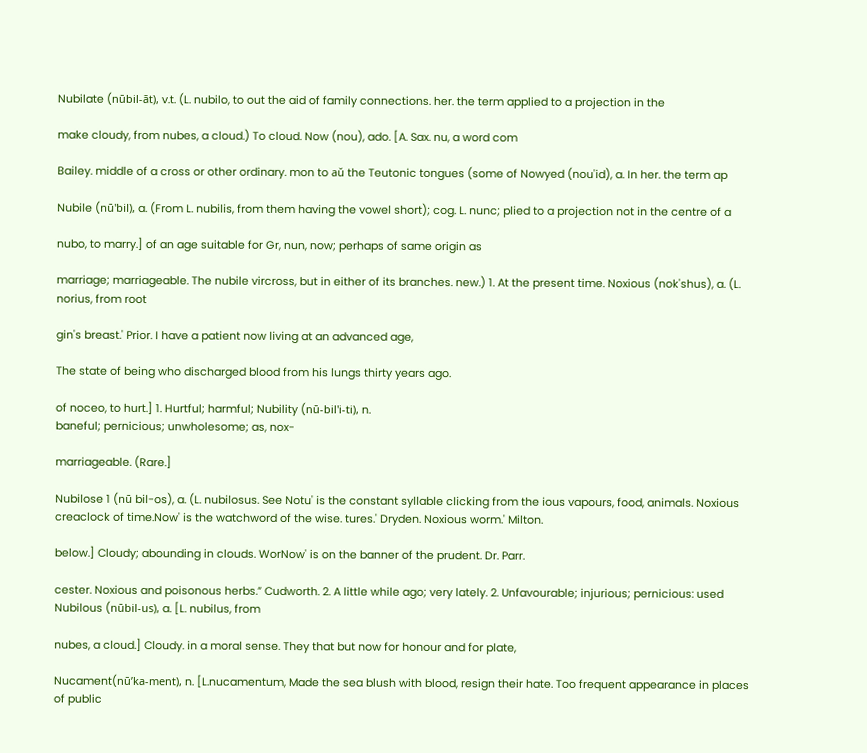Nubilate (nūbil-āt), v.t. (L. nubilo, to out the aid of family connections. her. the term applied to a projection in the

make cloudy, from nubes, a cloud.) To cloud. Now (nou), ado. [A. Sax. nu, a word com

Bailey. middle of a cross or other ordinary. mon to aŭ the Teutonic tongues (some of Nowyed (nou'id), a. In her. the term ap

Nubile (nū'bil), a. (From L. nubilis, from them having the vowel short); cog. L. nunc; plied to a projection not in the centre of a

nubo, to marry.] of an age suitable for Gr, nun, now; perhaps of same origin as

marriage; marriageable. The nubile vircross, but in either of its branches. new.) 1. At the present time. Noxious (nok'shus), a. (L. norius, from root

gin's breast.' Prior. I have a patient now living at an advanced age,

The state of being who discharged blood from his lungs thirty years ago.

of noceo, to hurt.] 1. Hurtful; harmful; Nubility (nū-bil'i-ti), n.
baneful; pernicious; unwholesome; as, nox-

marriageable. (Rare.]

Nubilose 1 (nū bil-os), a. (L. nubilosus. See Notu' is the constant syllable clicking from the ious vapours, food, animals. Noxious creaclock of time.Now' is the watchword of the wise. tures.' Dryden. Noxious worm.' Milton.

below.] Cloudy; abounding in clouds. WorNow' is on the banner of the prudent. Dr. Parr.

cester. Noxious and poisonous herbs.” Cudworth. 2. A little while ago; very lately. 2. Unfavourable; injurious; pernicious: used Nubilous (nūbil-us), a. [L. nubilus, from

nubes, a cloud.] Cloudy. in a moral sense. They that but now for honour and for plate,

Nucament(nū’ka-ment), n. [L.nucamentum, Made the sea blush with blood, resign their hate. Too frequent appearance in places of public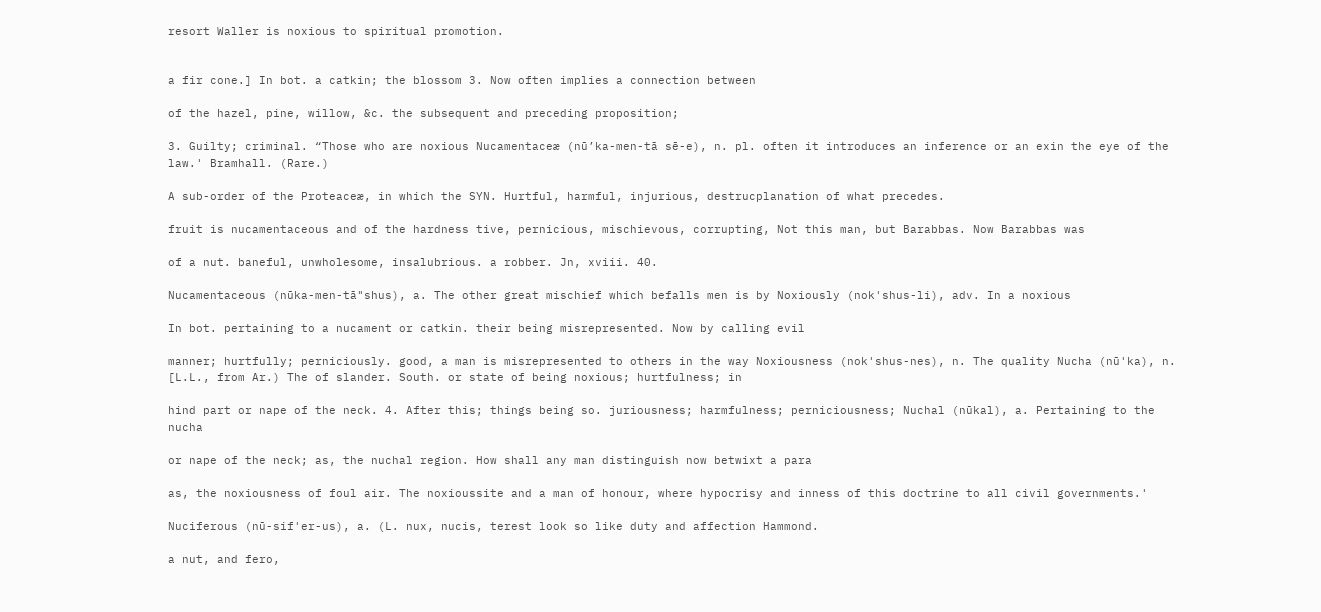resort Waller is noxious to spiritual promotion.


a fir cone.] In bot. a catkin; the blossom 3. Now often implies a connection between

of the hazel, pine, willow, &c. the subsequent and preceding proposition;

3. Guilty; criminal. “Those who are noxious Nucamentaceæ (nū’ka-men-tā sē-e), n. pl. often it introduces an inference or an exin the eye of the law.' Bramhall. (Rare.)

A sub-order of the Proteaceæ, in which the SYN. Hurtful, harmful, injurious, destrucplanation of what precedes.

fruit is nucamentaceous and of the hardness tive, pernicious, mischievous, corrupting, Not this man, but Barabbas. Now Barabbas was

of a nut. baneful, unwholesome, insalubrious. a robber. Jn, xviii. 40.

Nucamentaceous (nūka-men-tā"shus), a. The other great mischief which befalls men is by Noxiously (nok'shus-li), adv. In a noxious

In bot. pertaining to a nucament or catkin. their being misrepresented. Now by calling evil

manner; hurtfully; perniciously. good, a man is misrepresented to others in the way Noxiousness (nok'shus-nes), n. The quality Nucha (nū'ka), n. [L.L., from Ar.) The of slander. South. or state of being noxious; hurtfulness; in

hind part or nape of the neck. 4. After this; things being so. juriousness; harmfulness; perniciousness; Nuchal (nūkal), a. Pertaining to the nucha

or nape of the neck; as, the nuchal region. How shall any man distinguish now betwixt a para

as, the noxiousness of foul air. The noxioussite and a man of honour, where hypocrisy and inness of this doctrine to all civil governments.'

Nuciferous (nū-sif'er-us), a. (L. nux, nucis, terest look so like duty and affection Hammond.

a nut, and fero,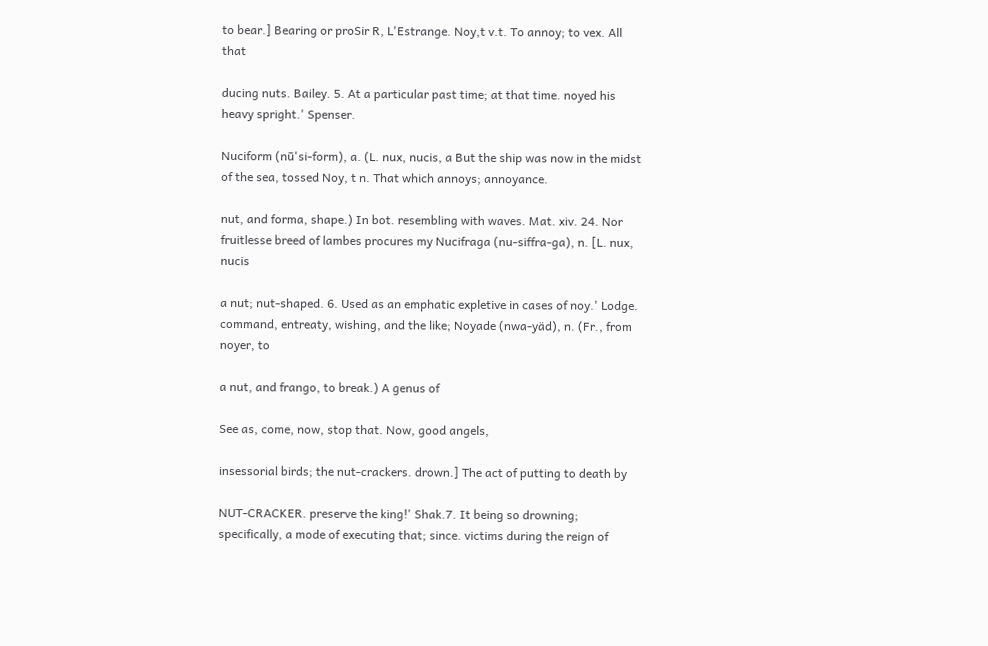to bear.] Bearing or proSir R, L'Estrange. Noy,t v.t. To annoy; to vex. All that

ducing nuts. Bailey. 5. At a particular past time; at that time. noyed his heavy spright.' Spenser.

Nuciform (nū'si-form), a. (L. nux, nucis, a But the ship was now in the midst of the sea, tossed Noy, t n. That which annoys; annoyance.

nut, and forma, shape.) In bot. resembling with waves. Mat. xiv. 24. Nor fruitlesse breed of lambes procures my Nucifraga (nu-siffra-ga), n. [L. nux, nucis

a nut; nut-shaped. 6. Used as an emphatic expletive in cases of noy.' Lodge. command, entreaty, wishing, and the like; Noyade (nwa-yäd), n. (Fr., from noyer, to

a nut, and frango, to break.) A genus of

See as, come, now, stop that. Now, good angels,

insessorial birds; the nut-crackers. drown.] The act of putting to death by

NUT-CRACKER. preserve the king!' Shak.7. It being so drowning; specifically, a mode of executing that; since. victims during the reign of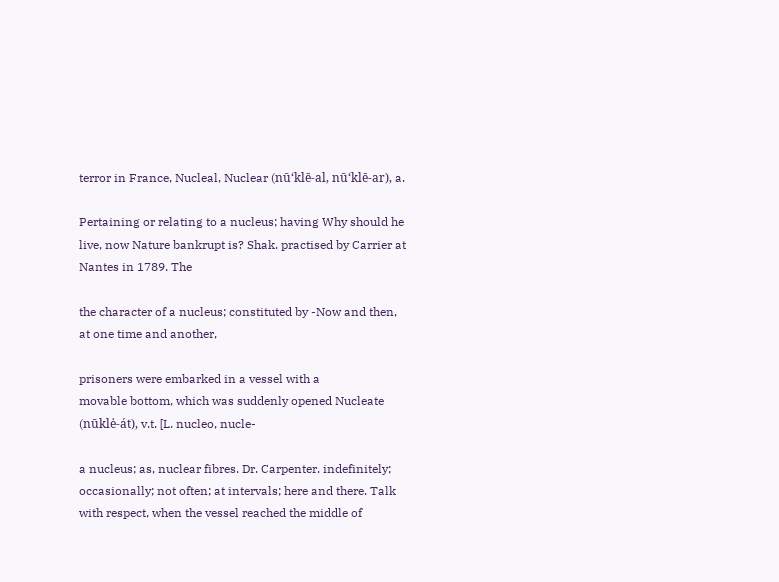terror in France, Nucleal, Nuclear (nūʻklē-al, nūʻklē-ar), a.

Pertaining or relating to a nucleus; having Why should he live, now Nature bankrupt is? Shak. practised by Carrier at Nantes in 1789. The

the character of a nucleus; constituted by -Now and then, at one time and another,

prisoners were embarked in a vessel with a
movable bottom, which was suddenly opened Nucleate (nūklė-át), v.t. [L. nucleo, nucle-

a nucleus; as, nuclear fibres. Dr. Carpenter. indefinitely; occasionally; not often; at intervals; here and there. Talk with respect, when the vessel reached the middle of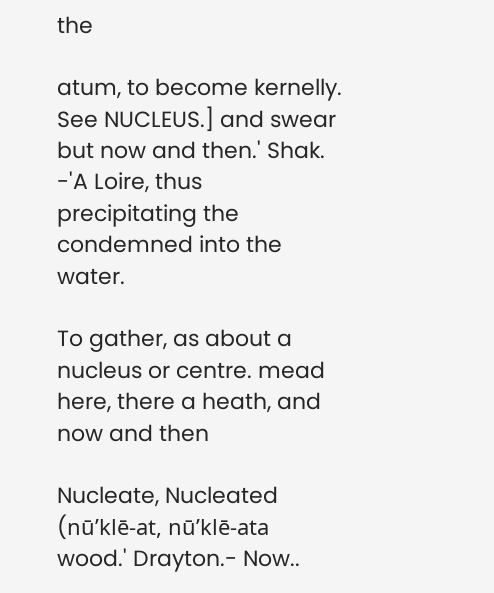the

atum, to become kernelly. See NUCLEUS.] and swear but now and then.' Shak. -'A Loire, thus precipitating the condemned into the water.

To gather, as about a nucleus or centre. mead here, there a heath, and now and then

Nucleate, Nucleated (nū’klē-at, nū’klē-ata wood.' Drayton.- Now..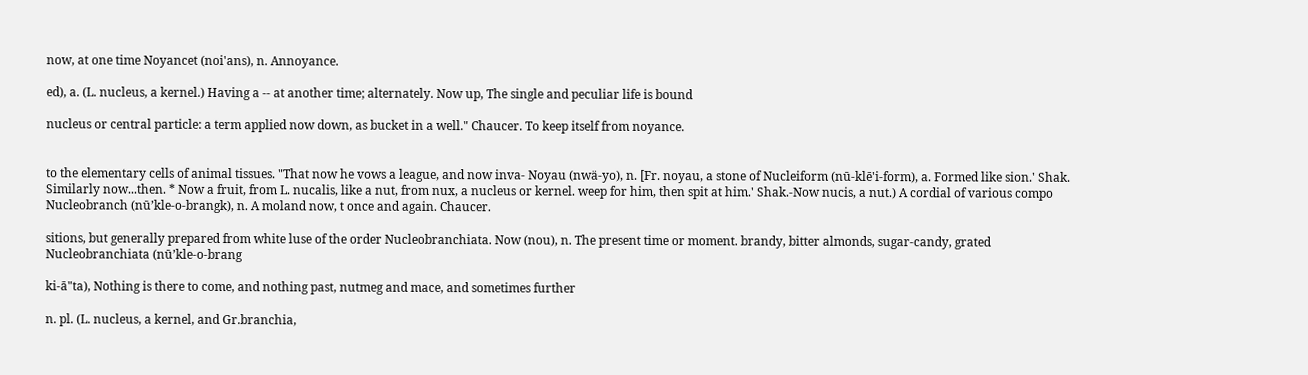now, at one time Noyancet (noi'ans), n. Annoyance.

ed), a. (L. nucleus, a kernel.) Having a -- at another time; alternately. Now up, The single and peculiar life is bound

nucleus or central particle: a term applied now down, as bucket in a well." Chaucer. To keep itself from noyance.


to the elementary cells of animal tissues. "That now he vows a league, and now inva- Noyau (nwä-yo), n. [Fr. noyau, a stone of Nucleiform (nū-klē'i-form), a. Formed like sion.' Shak. Similarly now...then. * Now a fruit, from L. nucalis, like a nut, from nux, a nucleus or kernel. weep for him, then spit at him.' Shak.-Now nucis, a nut.) A cordial of various compo Nucleobranch (nū’kle-o-brangk), n. A moland now, t once and again. Chaucer.

sitions, but generally prepared from white luse of the order Nucleobranchiata. Now (nou), n. The present time or moment. brandy, bitter almonds, sugar-candy, grated Nucleobranchiata (nū’kle-o-brang

ki-ā"ta), Nothing is there to come, and nothing past, nutmeg and mace, and sometimes further

n. pl. (L. nucleus, a kernel, and Gr.branchia,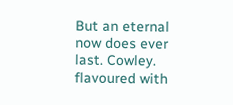But an eternal now does ever last. Cowley. flavoured with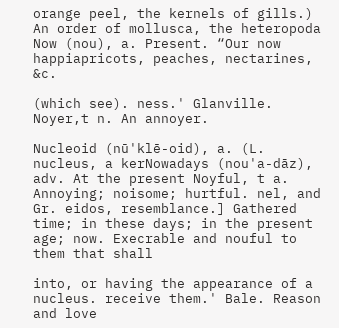orange peel, the kernels of gills.) An order of mollusca, the heteropoda Now (nou), a. Present. “Our now happiapricots, peaches, nectarines, &c.

(which see). ness.' Glanville. Noyer,t n. An annoyer.

Nucleoid (nū'klē-oid), a. (L. nucleus, a kerNowadays (nou'a-dāz), adv. At the present Noyful, t a. Annoying; noisome; hurtful. nel, and Gr. eidos, resemblance.] Gathered time; in these days; in the present age; now. Execrable and nouful to them that shall

into, or having the appearance of a nucleus. receive them.' Bale. Reason and love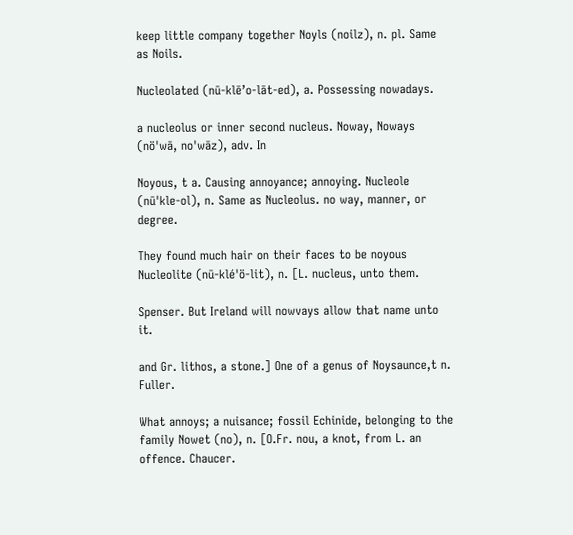keep little company together Noyls (noilz), n. pl. Same as Noils.

Nucleolated (nū-klē’o-lāt-ed), a. Possessing nowadays.

a nucleolus or inner second nucleus. Noway, Noways (nö'wā, no'wāz), adv. In

Noyous, t a. Causing annoyance; annoying. Nucleole (nū'kle-ol), n. Same as Nucleolus. no way, manner, or degree.

They found much hair on their faces to be noyous Nucleolite (nū-klé'ö-lit), n. [L. nucleus, unto them.

Spenser. But Ireland will nowvays allow that name unto it.

and Gr. lithos, a stone.] One of a genus of Noysaunce,t n. Fuller.

What annoys; a nuisance; fossil Echinide, belonging to the family Nowet (no), n. [O.Fr. nou, a knot, from L. an offence. Chaucer.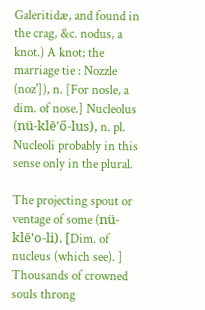Galeritidæ, and found in the crag, &c. nodus, a knot.) A knot; the marriage tie : Nozzle (noz']), n. [For nosle, a dim. of nose.] Nucleolus (nü-klē'ő-lus), n. pl. Nucleoli probably in this sense only in the plural.

The projecting spout or ventage of some (nü-klē'o-li). [Dim. of nucleus (which see). ] Thousands of crowned souls throng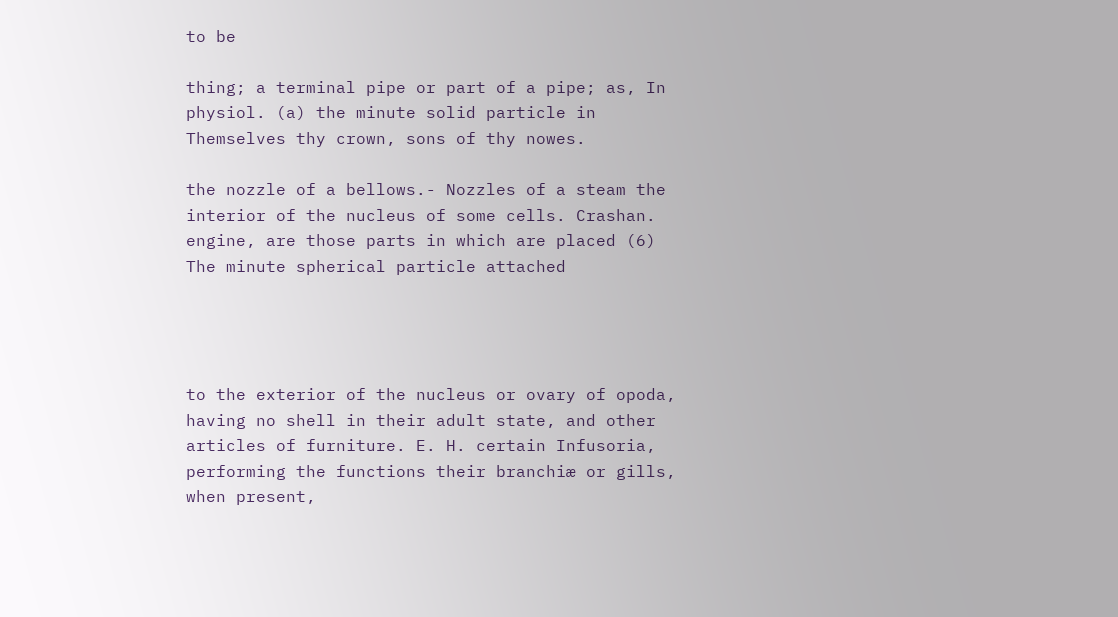to be

thing; a terminal pipe or part of a pipe; as, In physiol. (a) the minute solid particle in Themselves thy crown, sons of thy nowes.

the nozzle of a bellows.- Nozzles of a steam the interior of the nucleus of some cells. Crashan. engine, are those parts in which are placed (6) The minute spherical particle attached




to the exterior of the nucleus or ovary of opoda, having no shell in their adult state, and other articles of furniture. E. H. certain Infusoria, performing the functions their branchiæ or gills, when present,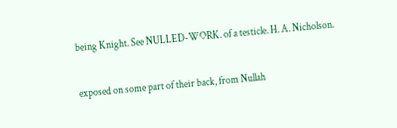being Knight. See NULLED-WORK. of a testicle. H. A. Nicholson.

exposed on some part of their back, from Nullah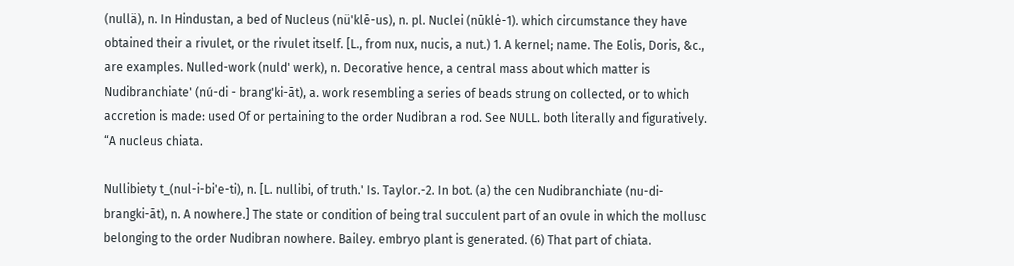(nullä), n. In Hindustan, a bed of Nucleus (nü'klē-us), n. pl. Nuclei (nūklė-1). which circumstance they have obtained their a rivulet, or the rivulet itself. [L., from nux, nucis, a nut.) 1. A kernel; name. The Eolis, Doris, &c., are examples. Nulled-work (nuld' werk), n. Decorative hence, a central mass about which matter is Nudibranchiate' (nú-di - brang'ki-āt), a. work resembling a series of beads strung on collected, or to which accretion is made: used Of or pertaining to the order Nudibran a rod. See NULL. both literally and figuratively. “A nucleus chiata.

Nullibiety t_(nul-i-bi'e-ti), n. [L. nullibi, of truth.' Is. Taylor.-2. In bot. (a) the cen Nudibranchiate (nu-di-brangki-āt), n. A nowhere.] The state or condition of being tral succulent part of an ovule in which the mollusc belonging to the order Nudibran nowhere. Bailey. embryo plant is generated. (6) That part of chiata.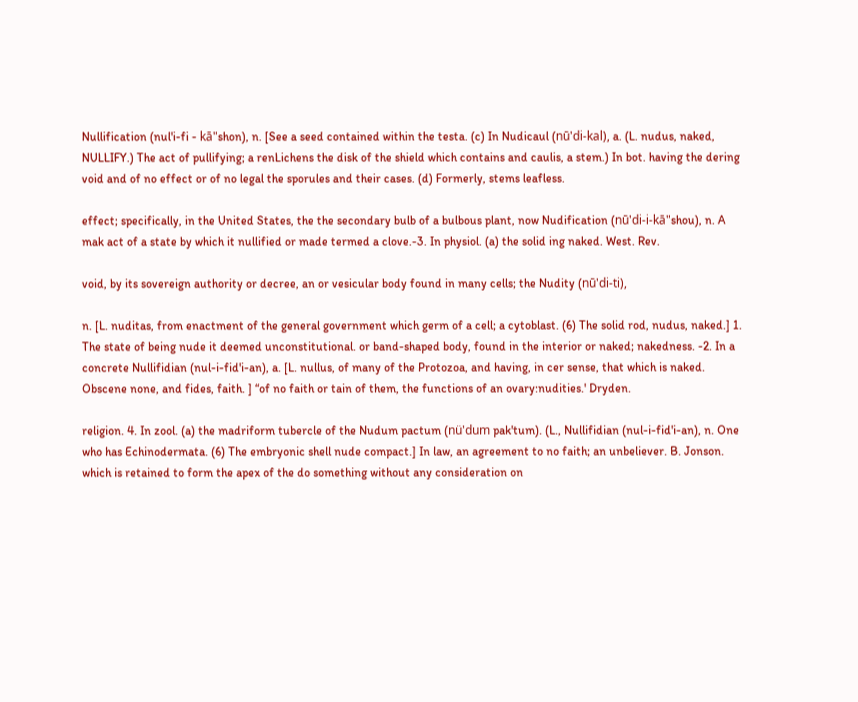Nullification (nul'i-fi - kā"shon), n. [See a seed contained within the testa. (c) In Nudicaul (nū'di-kal), a. (L. nudus, naked, NULLIFY.) The act of pullifying; a renLichens the disk of the shield which contains and caulis, a stem.) In bot. having the dering void and of no effect or of no legal the sporules and their cases. (d) Formerly, stems leafless.

effect; specifically, in the United States, the the secondary bulb of a bulbous plant, now Nudification (nū'di-i-kā"shou), n. A mak act of a state by which it nullified or made termed a clove.-3. In physiol. (a) the solid ing naked. West. Rev.

void, by its sovereign authority or decree, an or vesicular body found in many cells; the Nudity (nū'di-ti),

n. [L. nuditas, from enactment of the general government which germ of a cell; a cytoblast. (6) The solid rod, nudus, naked.] 1. The state of being nude it deemed unconstitutional. or band-shaped body, found in the interior or naked; nakedness. -2. In a concrete Nullifidian (nul-i-fid'i-an), a. [L. nullus, of many of the Protozoa, and having, in cer sense, that which is naked. Obscene none, and fides, faith. ] “of no faith or tain of them, the functions of an ovary:nudities.' Dryden.

religion. 4. In zool. (a) the madriform tubercle of the Nudum pactum (nü'dum pak'tum). (L., Nullifidian (nul-i-fid'i-an), n. One who has Echinodermata. (6) The embryonic shell nude compact.] In law, an agreement to no faith; an unbeliever. B. Jonson. which is retained to form the apex of the do something without any consideration on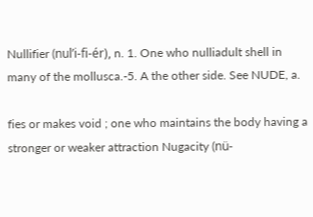Nullifier (nul’i-fi-ér), n. 1. One who nulliadult shell in many of the mollusca.-5. A the other side. See NUDE, a.

fies or makes void ; one who maintains the body having a stronger or weaker attraction Nugacity (nü-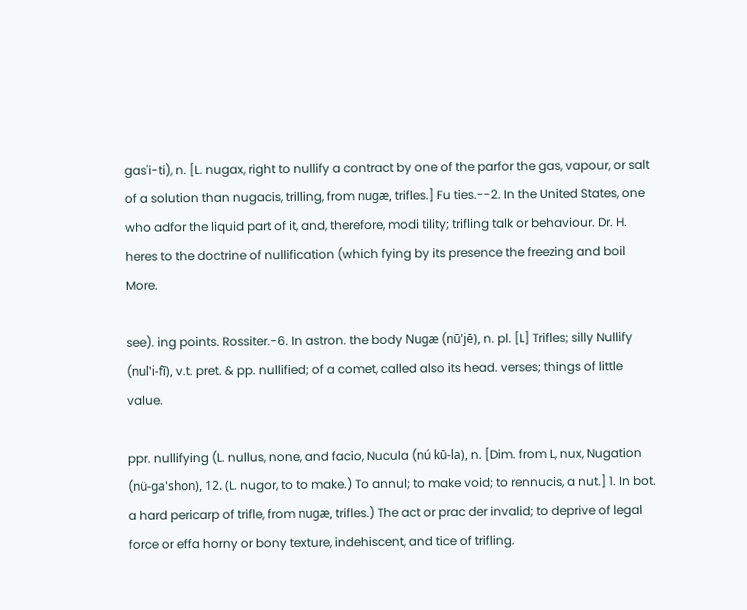gas'i-ti), n. [L. nugax, right to nullify a contract by one of the parfor the gas, vapour, or salt of a solution than nugacis, trilling, from nugæ, trifles.] Fu ties.--2. In the United States, one who adfor the liquid part of it, and, therefore, modi tility; trifling talk or behaviour. Dr. H. heres to the doctrine of nullification (which fying by its presence the freezing and boil More.

see). ing points. Rossiter.-6. In astron. the body Nugæ (nū'jē), n. pl. [L] Trifles; silly Nullify (nul'i-fī), v.t. pret. & pp. nullified; of a comet, called also its head. verses; things of little value.

ppr. nullifying (L. nullus, none, and facio, Nucula (nú kū-la), n. [Dim. from L, nux, Nugation (nü-ga'shon), 12. (L. nugor, to to make.) To annul; to make void; to rennucis, a nut.] 1. In bot. a hard pericarp of trifle, from nugæ, trifles.) The act or prac der invalid; to deprive of legal force or effa horny or bony texture, indehiscent, and tice of trifling.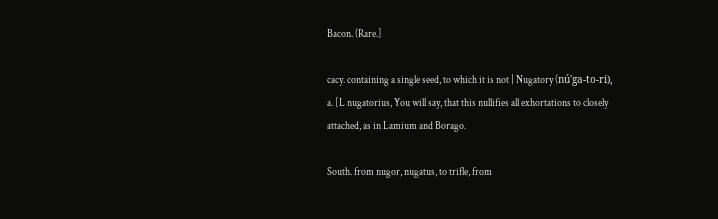Bacon. (Rare.]

cacy. containing a single seed, to which it is not | Nugatory (nú'ga-to-ri), a. [L nugatorius, You will say, that this nullifies all exhortations to closely attached, as in Lamium and Borago.

South. from nugor, nugatus, to trifle, from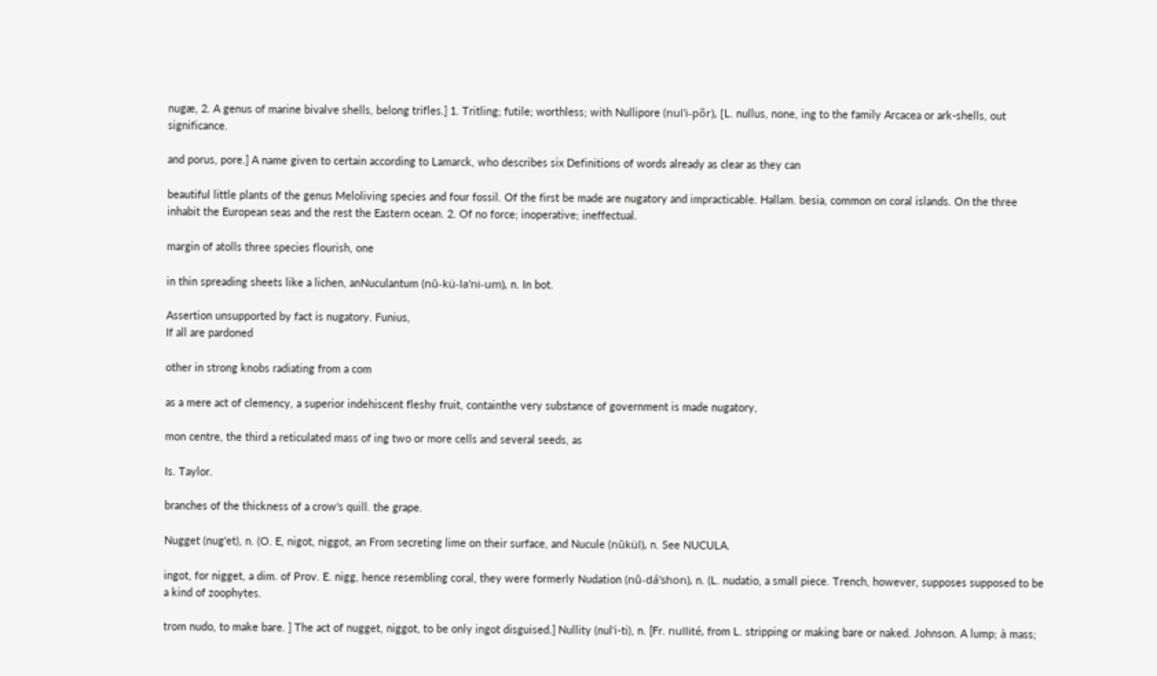nugæ, 2. A genus of marine bivalve shells, belong trifles.] 1. Tritling; futile; worthless; with Nullipore (nul'i-põr), [L. nullus, none, ing to the family Arcacea or ark-shells, out significance.

and porus, pore.] A name given to certain according to Lamarck, who describes six Definitions of words already as clear as they can

beautiful little plants of the genus Meloliving species and four fossil. Of the first be made are nugatory and impracticable. Hallam. besia, common on coral islands. On the three inhabit the European seas and the rest the Eastern ocean. 2. Of no force; inoperative; ineffectual.

margin of atolls three species flourish, one

in thin spreading sheets like a lichen, anNuculantum (nū-kü-la'ni-um), n. In bot.

Assertion unsupported by fact is nugatory. Funius,
If all are pardoned

other in strong knobs radiating from a com

as a mere act of clemency, a superior indehiscent fleshy fruit, containthe very substance of government is made nugatory,

mon centre, the third a reticulated mass of ing two or more cells and several seeds, as

Is. Taylor.

branches of the thickness of a crow's quill. the grape.

Nugget (nug'et), n. (O. E, nigot, niggot, an From secreting lime on their surface, and Nucule (nūkül), n. See NUCULA.

ingot, for nigget, a dim. of Prov. E. nigg, hence resembling coral, they were formerly Nudation (nů-dá'shon), n. (L. nudatio, a small piece. Trench, however, supposes supposed to be a kind of zoophytes.

trom nudo, to make bare. ] The act of nugget, niggot, to be only ingot disguised.] Nullity (nul'i-ti), n. [Fr. nullité, from L. stripping or making bare or naked. Johnson. A lump; à mass;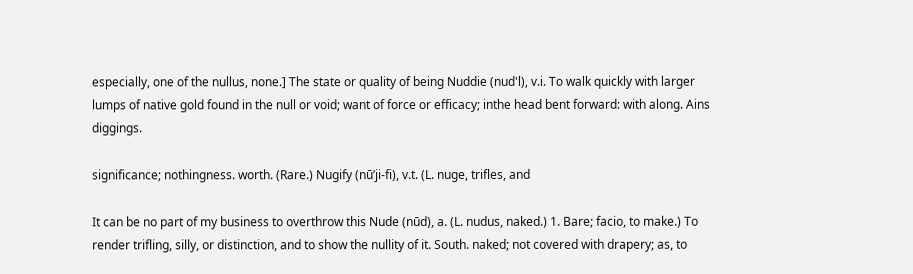especially, one of the nullus, none.] The state or quality of being Nuddie (nud'l), v.i. To walk quickly with larger lumps of native gold found in the null or void; want of force or efficacy; inthe head bent forward: with along. Ains diggings.

significance; nothingness. worth. (Rare.) Nugify (nū’ji-fi), v.t. (L. nuge, trifles, and

It can be no part of my business to overthrow this Nude (nūd), a. (L. nudus, naked.) 1. Bare; facio, to make.) To render trifling, silly, or distinction, and to show the nullity of it. South. naked; not covered with drapery; as, to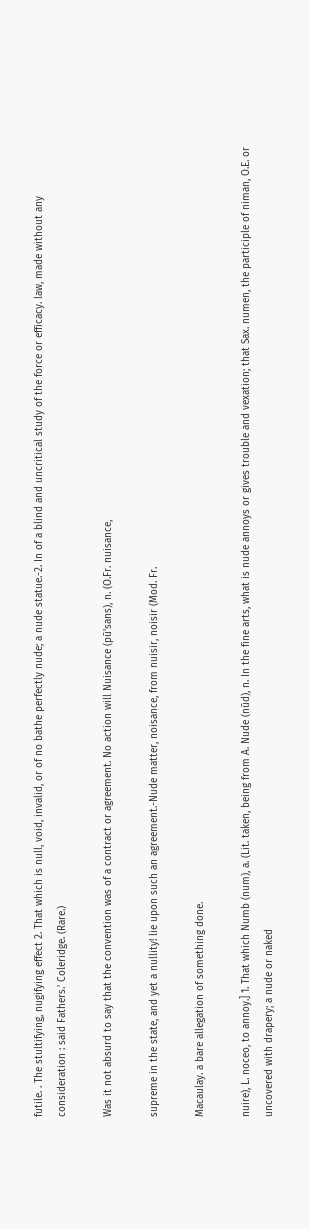futile. . The stultifying, nugifying effect 2. That which is null, void, invalid, or of no bathe perfectly nude; a nude statue.-2. In of a blind and uncritical study of the force or efficacy. law, made without any consideration : said Fathers.' Coleridge. (Rare.)

Was it not absurd to say that the convention was of a contract or agreement. No action will Nuisance (pū'sans), n. (O.Fr. nuisance,

supreme in the state, and yet a nullity! lie upon such an agreement.-Nude matter, noisance, from nuisir, noisir (Mod. Fr.

Macaulay. a bare allegation of something done.

nuire), L. noceo, to annoy.] 1. That which Numb (num), a. (Lit. taken, being from A. Nude (nūd), n. In the fine arts, what is nude annoys or gives trouble and vexation; that Sax. numen, the participle of niman, O.E. or uncovered with drapery; a nude or naked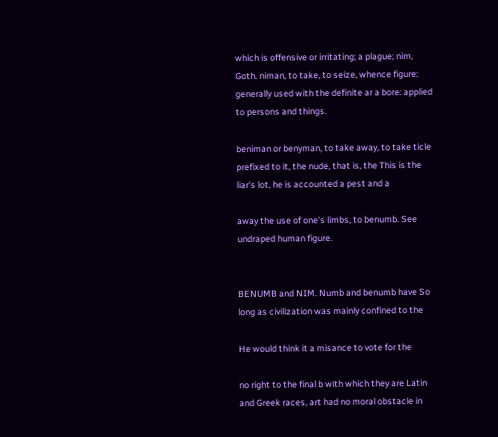which is offensive or irritating; a plague; nim, Goth. niman, to take, to seize, whence figure: generally used with the definite ar a bore: applied to persons and things.

beniman or benyman, to take away, to take ticle prefixed to it, the nude, that is, the This is the liar's lot, he is accounted a pest and a

away the use of one's limbs, to benumb. See undraped human figure.


BENUMB and NIM. Numb and benumb have So long as civilization was mainly confined to the

He would think it a misance to vote for the

no right to the final b with which they are Latin and Greek races, art had no moral obstacle in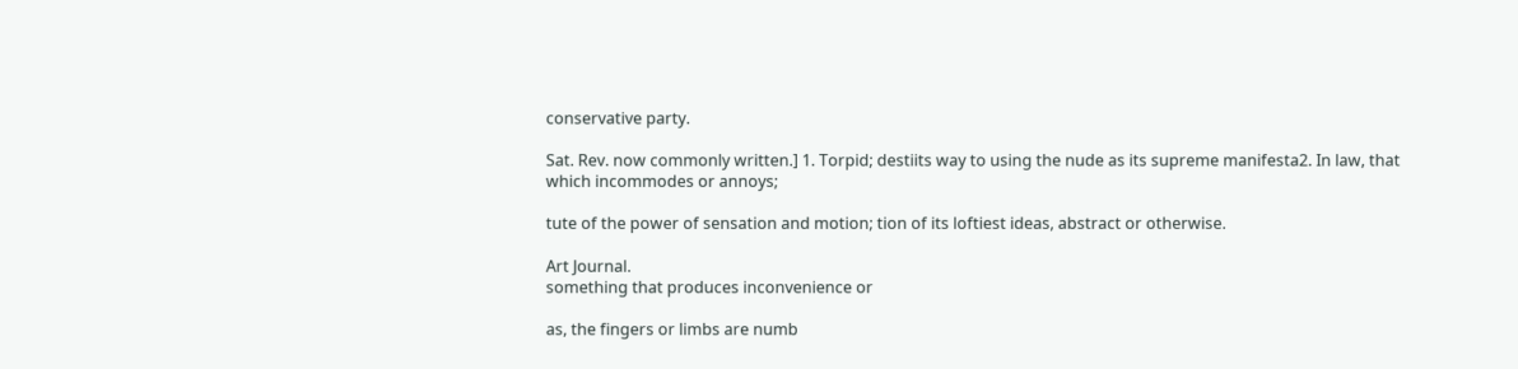conservative party.

Sat. Rev. now commonly written.] 1. Torpid; destiits way to using the nude as its supreme manifesta2. In law, that which incommodes or annoys;

tute of the power of sensation and motion; tion of its loftiest ideas, abstract or otherwise.

Art Journal.
something that produces inconvenience or

as, the fingers or limbs are numb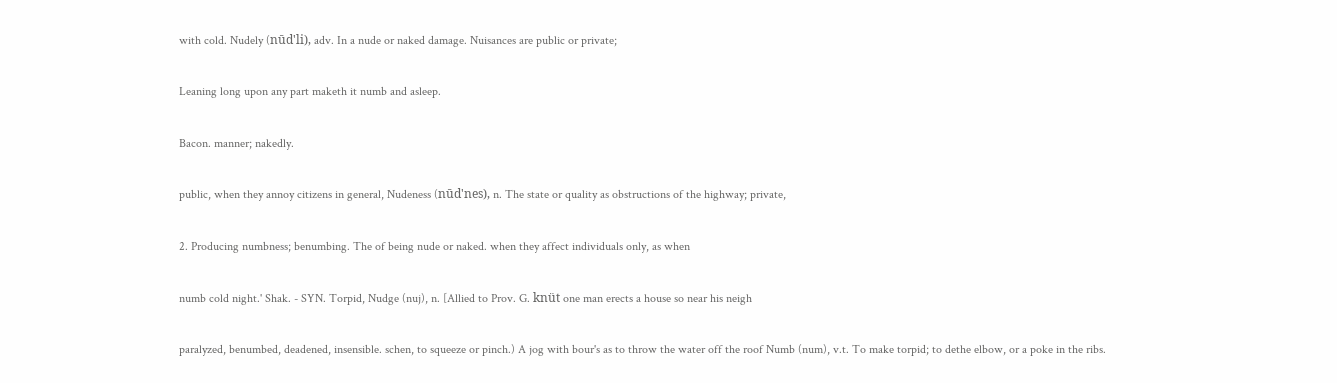with cold. Nudely (nūd'li), adv. In a nude or naked damage. Nuisances are public or private;

Leaning long upon any part maketh it numb and asleep.

Bacon. manner; nakedly.

public, when they annoy citizens in general, Nudeness (nūd'nes), n. The state or quality as obstructions of the highway; private,

2. Producing numbness; benumbing. The of being nude or naked. when they affect individuals only, as when

numb cold night.' Shak. - SYN. Torpid, Nudge (nuj), n. [Allied to Prov. G. knüt one man erects a house so near his neigh

paralyzed, benumbed, deadened, insensible. schen, to squeeze or pinch.) A jog with bour's as to throw the water off the roof Numb (num), v.t. To make torpid; to dethe elbow, or a poke in the ribs.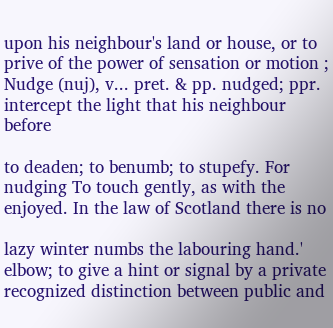upon his neighbour's land or house, or to prive of the power of sensation or motion ; Nudge (nuj), v... pret. & pp. nudged; ppr. intercept the light that his neighbour before

to deaden; to benumb; to stupefy. For nudging To touch gently, as with the enjoyed. In the law of Scotland there is no

lazy winter numbs the labouring hand.' elbow; to give a hint or signal by a private recognized distinction between public and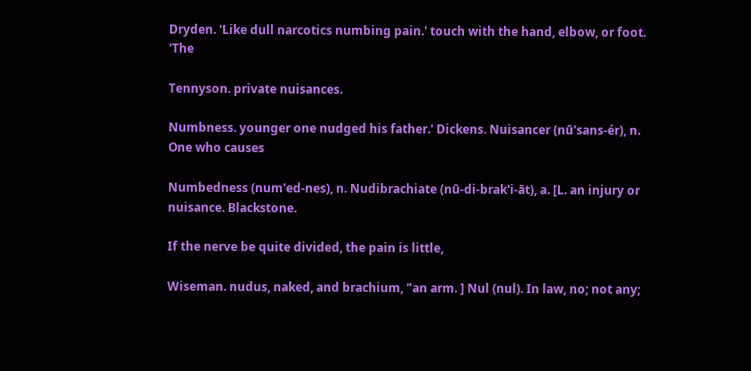Dryden. 'Like dull narcotics numbing pain.' touch with the hand, elbow, or foot. 'The

Tennyson. private nuisances.

Numbness. younger one nudged his father.' Dickens. Nuisancer (nū'sans-ér), n. One who causes

Numbedness (num'ed-nes), n. Nudibrachiate (nū-di-brak'i-āt), a. [L. an injury or nuisance. Blackstone.

If the nerve be quite divided, the pain is little,

Wiseman. nudus, naked, and brachium, "an arm. ] Nul (nul). In law, no; not any;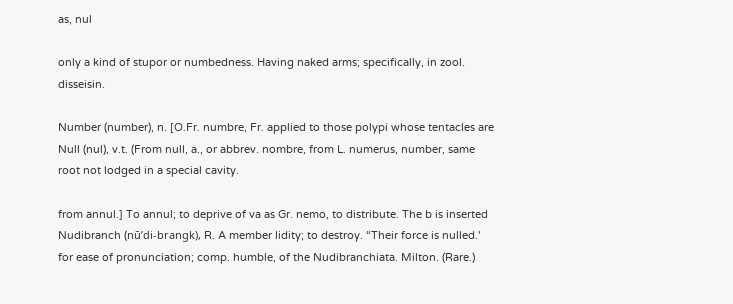as, nul

only a kind of stupor or numbedness. Having naked arms; specifically, in zool. disseisin.

Number (number), n. [O.Fr. numbre, Fr. applied to those polypi whose tentacles are Null (nul), v.t. (From null, a., or abbrev. nombre, from L. numerus, number, same root not lodged in a special cavity.

from annul.] To annul; to deprive of va as Gr. nemo, to distribute. The b is inserted Nudibranch (nū’di-brangk), R. A member lidity; to destroy. “Their force is nulled.' for ease of pronunciation; comp. humble, of the Nudibranchiata. Milton. (Rare.)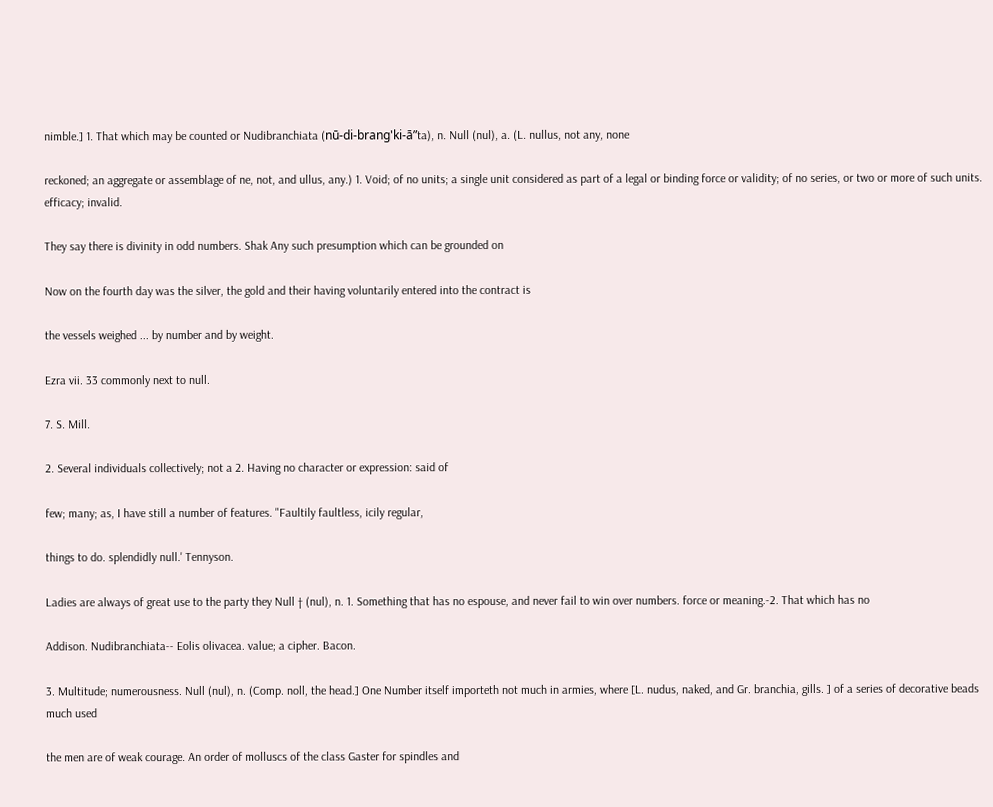nimble.] 1. That which may be counted or Nudibranchiata (nū-di-brang'ki-ā”ta), n. Null (nul), a. (L. nullus, not any, none

reckoned; an aggregate or assemblage of ne, not, and ullus, any.) 1. Void; of no units; a single unit considered as part of a legal or binding force or validity; of no series, or two or more of such units. efficacy; invalid.

They say there is divinity in odd numbers. Shak Any such presumption which can be grounded on

Now on the fourth day was the silver, the gold and their having voluntarily entered into the contract is

the vessels weighed ... by number and by weight.

Ezra vii. 33 commonly next to null.

7. S. Mill.

2. Several individuals collectively; not a 2. Having no character or expression: said of

few; many; as, I have still a number of features. "Faultily faultless, icily regular,

things to do. splendidly null.' Tennyson.

Ladies are always of great use to the party they Null † (nul), n. 1. Something that has no espouse, and never fail to win over numbers. force or meaning.-2. That which has no

Addison. Nudibranchiata-- Eolis olivacea. value; a cipher. Bacon.

3. Multitude; numerousness. Null (nul), n. (Comp. noll, the head.] One Number itself importeth not much in armies, where [L. nudus, naked, and Gr. branchia, gills. ] of a series of decorative beads much used

the men are of weak courage. An order of molluscs of the class Gaster for spindles and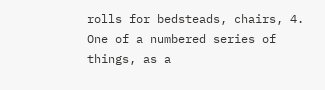rolls for bedsteads, chairs, 4. One of a numbered series of things, as a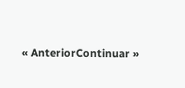« AnteriorContinuar »